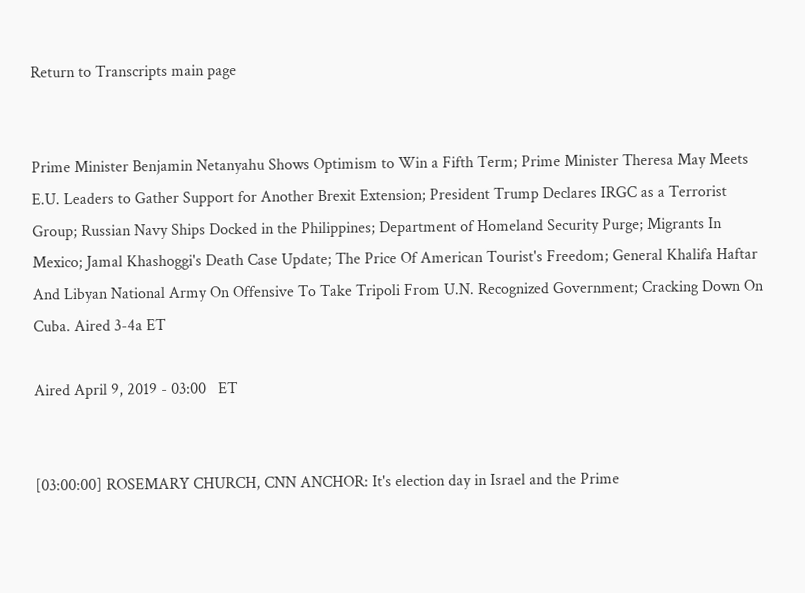Return to Transcripts main page


Prime Minister Benjamin Netanyahu Shows Optimism to Win a Fifth Term; Prime Minister Theresa May Meets E.U. Leaders to Gather Support for Another Brexit Extension; President Trump Declares IRGC as a Terrorist Group; Russian Navy Ships Docked in the Philippines; Department of Homeland Security Purge; Migrants In Mexico; Jamal Khashoggi's Death Case Update; The Price Of American Tourist's Freedom; General Khalifa Haftar And Libyan National Army On Offensive To Take Tripoli From U.N. Recognized Government; Cracking Down On Cuba. Aired 3-4a ET

Aired April 9, 2019 - 03:00   ET


[03:00:00] ROSEMARY CHURCH, CNN ANCHOR: It's election day in Israel and the Prime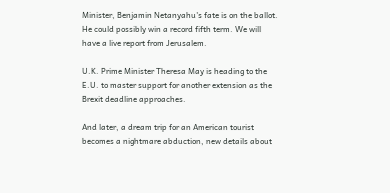Minister, Benjamin Netanyahu's fate is on the ballot. He could possibly win a record fifth term. We will have a live report from Jerusalem.

U.K. Prime Minister Theresa May is heading to the E.U. to master support for another extension as the Brexit deadline approaches.

And later, a dream trip for an American tourist becomes a nightmare abduction, new details about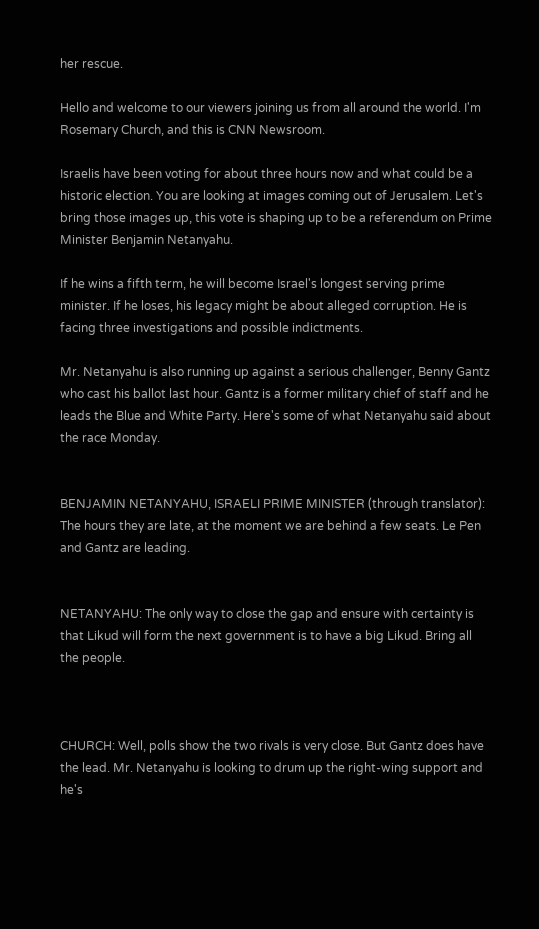her rescue.

Hello and welcome to our viewers joining us from all around the world. I'm Rosemary Church, and this is CNN Newsroom.

Israelis have been voting for about three hours now and what could be a historic election. You are looking at images coming out of Jerusalem. Let's bring those images up, this vote is shaping up to be a referendum on Prime Minister Benjamin Netanyahu.

If he wins a fifth term, he will become Israel's longest serving prime minister. If he loses, his legacy might be about alleged corruption. He is facing three investigations and possible indictments.

Mr. Netanyahu is also running up against a serious challenger, Benny Gantz who cast his ballot last hour. Gantz is a former military chief of staff and he leads the Blue and White Party. Here's some of what Netanyahu said about the race Monday.


BENJAMIN NETANYAHU, ISRAELI PRIME MINISTER (through translator): The hours they are late, at the moment we are behind a few seats. Le Pen and Gantz are leading.


NETANYAHU: The only way to close the gap and ensure with certainty is that Likud will form the next government is to have a big Likud. Bring all the people.



CHURCH: Well, polls show the two rivals is very close. But Gantz does have the lead. Mr. Netanyahu is looking to drum up the right-wing support and he's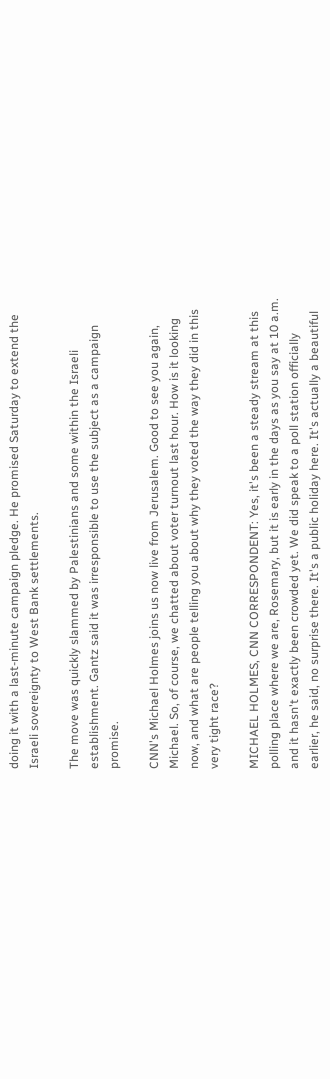doing it with a last-minute campaign pledge. He promised Saturday to extend the Israeli sovereignty to West Bank settlements.

The move was quickly slammed by Palestinians and some within the Israeli establishment. Gantz said it was irresponsible to use the subject as a campaign promise.

CNN's Michael Holmes joins us now live from Jerusalem. Good to see you again, Michael. So, of course, we chatted about voter turnout last hour. How is it looking now, and what are people telling you about why they voted the way they did in this very tight race?

MICHAEL HOLMES, CNN CORRESPONDENT: Yes, it's been a steady stream at this polling place where we are, Rosemary, but it is early in the days as you say at 10 a.m. and it hasn't exactly been crowded yet. We did speak to a poll station officially earlier, he said, no surprise there. It's a public holiday here. It's actually a beautiful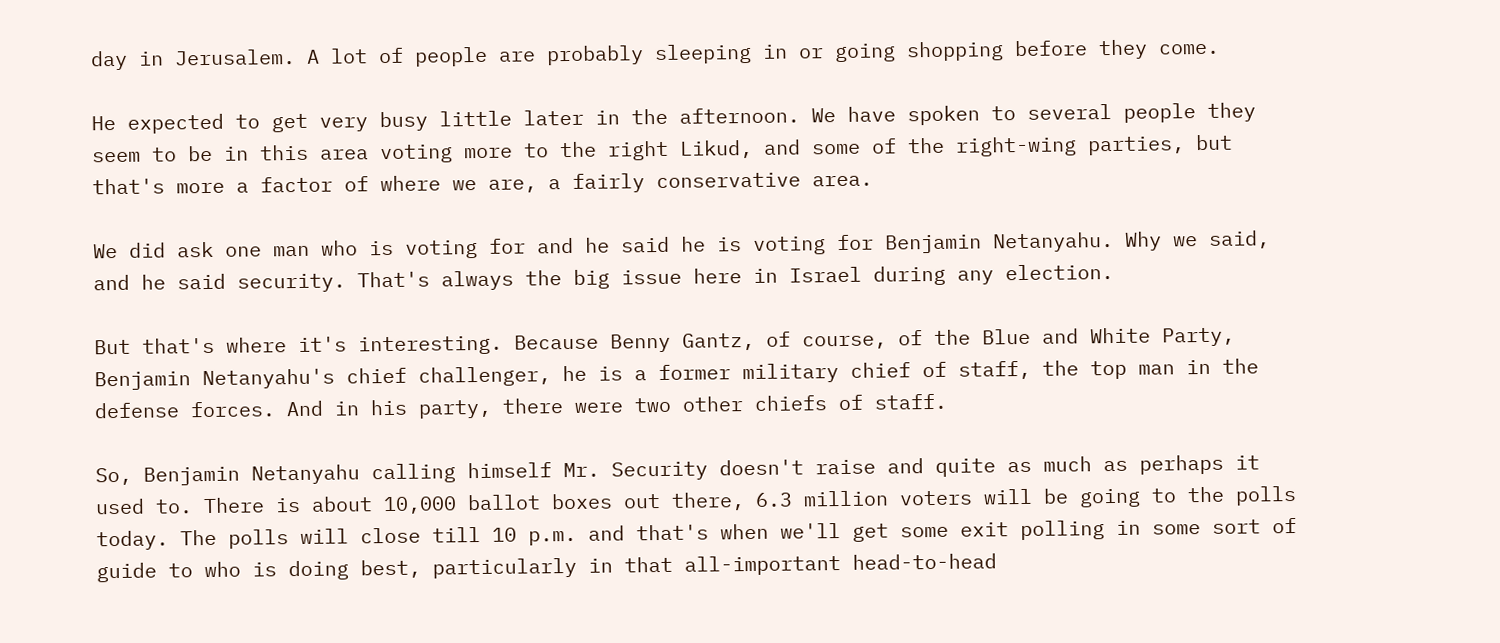day in Jerusalem. A lot of people are probably sleeping in or going shopping before they come.

He expected to get very busy little later in the afternoon. We have spoken to several people they seem to be in this area voting more to the right Likud, and some of the right-wing parties, but that's more a factor of where we are, a fairly conservative area.

We did ask one man who is voting for and he said he is voting for Benjamin Netanyahu. Why we said, and he said security. That's always the big issue here in Israel during any election.

But that's where it's interesting. Because Benny Gantz, of course, of the Blue and White Party, Benjamin Netanyahu's chief challenger, he is a former military chief of staff, the top man in the defense forces. And in his party, there were two other chiefs of staff.

So, Benjamin Netanyahu calling himself Mr. Security doesn't raise and quite as much as perhaps it used to. There is about 10,000 ballot boxes out there, 6.3 million voters will be going to the polls today. The polls will close till 10 p.m. and that's when we'll get some exit polling in some sort of guide to who is doing best, particularly in that all-important head-to-head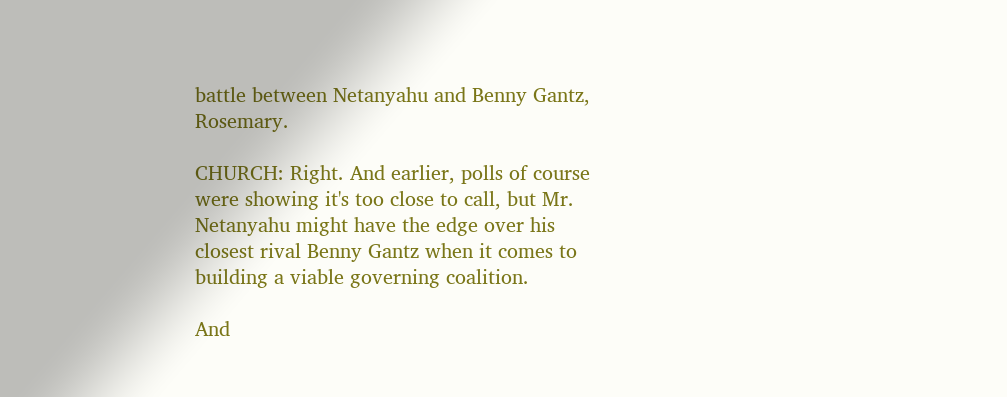battle between Netanyahu and Benny Gantz, Rosemary.

CHURCH: Right. And earlier, polls of course were showing it's too close to call, but Mr. Netanyahu might have the edge over his closest rival Benny Gantz when it comes to building a viable governing coalition.

And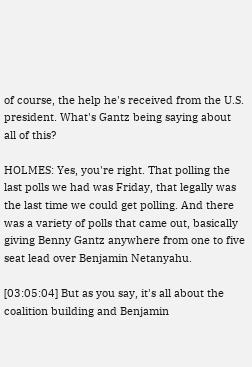of course, the help he's received from the U.S. president. What's Gantz being saying about all of this?

HOLMES: Yes, you're right. That polling the last polls we had was Friday, that legally was the last time we could get polling. And there was a variety of polls that came out, basically giving Benny Gantz anywhere from one to five seat lead over Benjamin Netanyahu.

[03:05:04] But as you say, it's all about the coalition building and Benjamin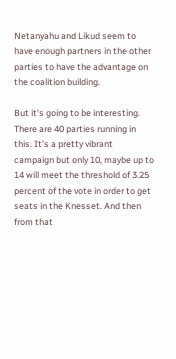Netanyahu and Likud seem to have enough partners in the other parties to have the advantage on the coalition building.

But it's going to be interesting. There are 40 parties running in this. It's a pretty vibrant campaign but only 10, maybe up to 14 will meet the threshold of 3.25 percent of the vote in order to get seats in the Knesset. And then from that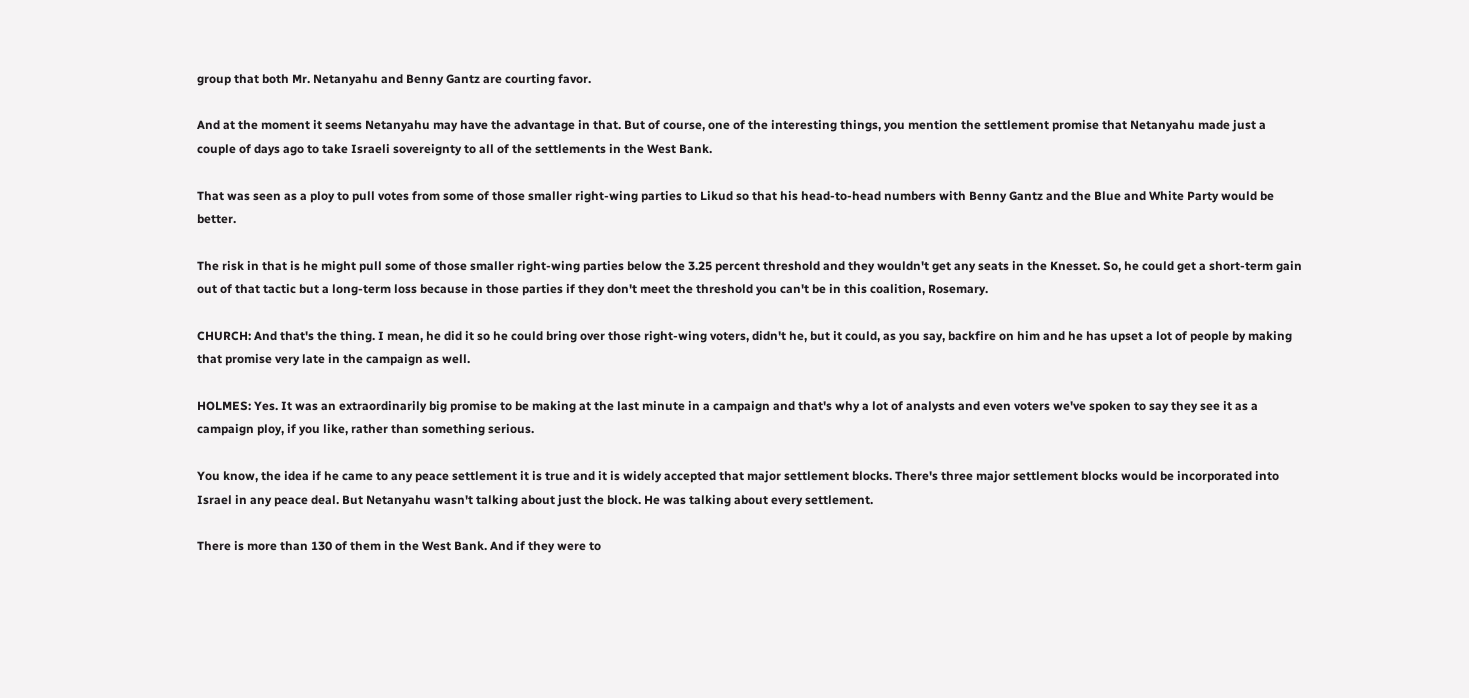group that both Mr. Netanyahu and Benny Gantz are courting favor.

And at the moment it seems Netanyahu may have the advantage in that. But of course, one of the interesting things, you mention the settlement promise that Netanyahu made just a couple of days ago to take Israeli sovereignty to all of the settlements in the West Bank.

That was seen as a ploy to pull votes from some of those smaller right-wing parties to Likud so that his head-to-head numbers with Benny Gantz and the Blue and White Party would be better.

The risk in that is he might pull some of those smaller right-wing parties below the 3.25 percent threshold and they wouldn't get any seats in the Knesset. So, he could get a short-term gain out of that tactic but a long-term loss because in those parties if they don't meet the threshold you can't be in this coalition, Rosemary.

CHURCH: And that's the thing. I mean, he did it so he could bring over those right-wing voters, didn't he, but it could, as you say, backfire on him and he has upset a lot of people by making that promise very late in the campaign as well.

HOLMES: Yes. It was an extraordinarily big promise to be making at the last minute in a campaign and that's why a lot of analysts and even voters we've spoken to say they see it as a campaign ploy, if you like, rather than something serious.

You know, the idea if he came to any peace settlement it is true and it is widely accepted that major settlement blocks. There's three major settlement blocks would be incorporated into Israel in any peace deal. But Netanyahu wasn't talking about just the block. He was talking about every settlement.

There is more than 130 of them in the West Bank. And if they were to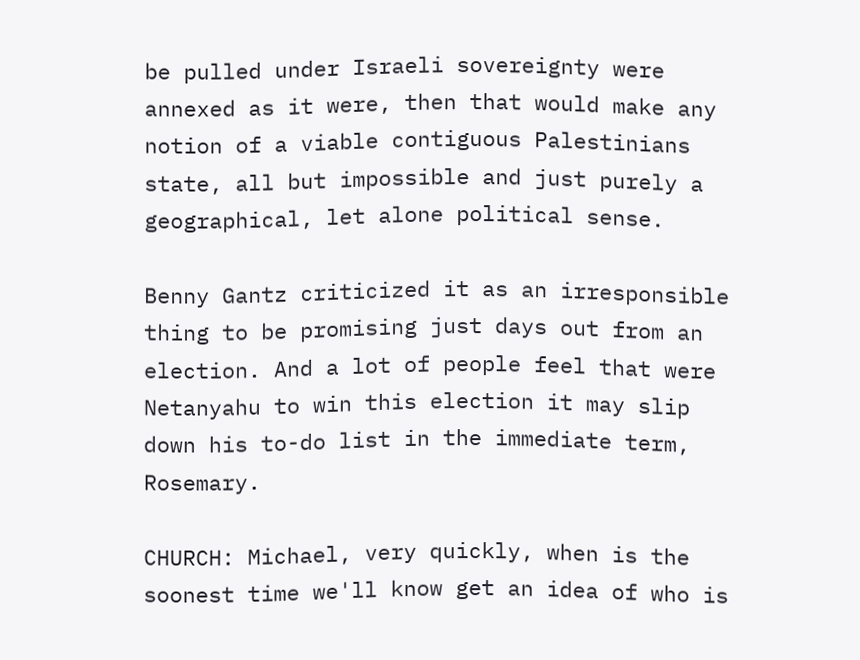be pulled under Israeli sovereignty were annexed as it were, then that would make any notion of a viable contiguous Palestinians state, all but impossible and just purely a geographical, let alone political sense.

Benny Gantz criticized it as an irresponsible thing to be promising just days out from an election. And a lot of people feel that were Netanyahu to win this election it may slip down his to-do list in the immediate term, Rosemary.

CHURCH: Michael, very quickly, when is the soonest time we'll know get an idea of who is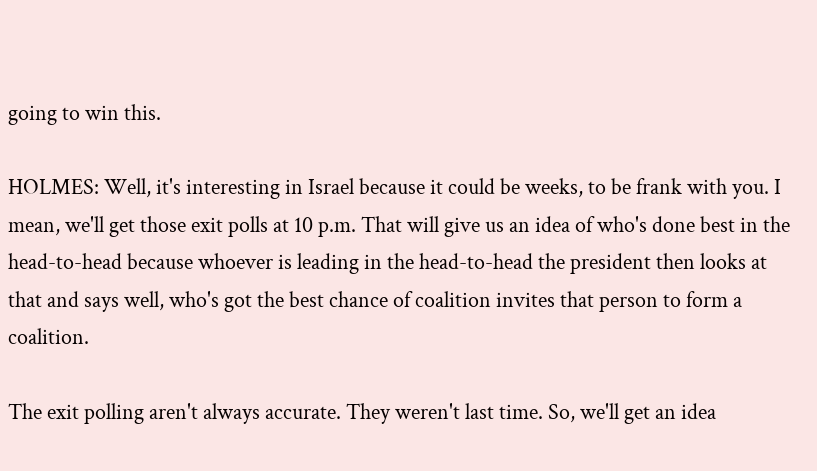going to win this.

HOLMES: Well, it's interesting in Israel because it could be weeks, to be frank with you. I mean, we'll get those exit polls at 10 p.m. That will give us an idea of who's done best in the head-to-head because whoever is leading in the head-to-head the president then looks at that and says well, who's got the best chance of coalition invites that person to form a coalition.

The exit polling aren't always accurate. They weren't last time. So, we'll get an idea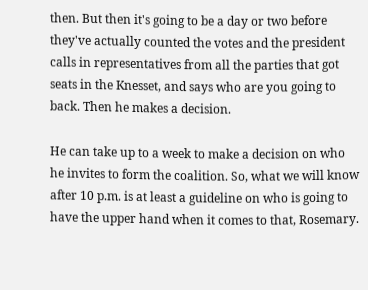then. But then it's going to be a day or two before they've actually counted the votes and the president calls in representatives from all the parties that got seats in the Knesset, and says who are you going to back. Then he makes a decision.

He can take up to a week to make a decision on who he invites to form the coalition. So, what we will know after 10 p.m. is at least a guideline on who is going to have the upper hand when it comes to that, Rosemary.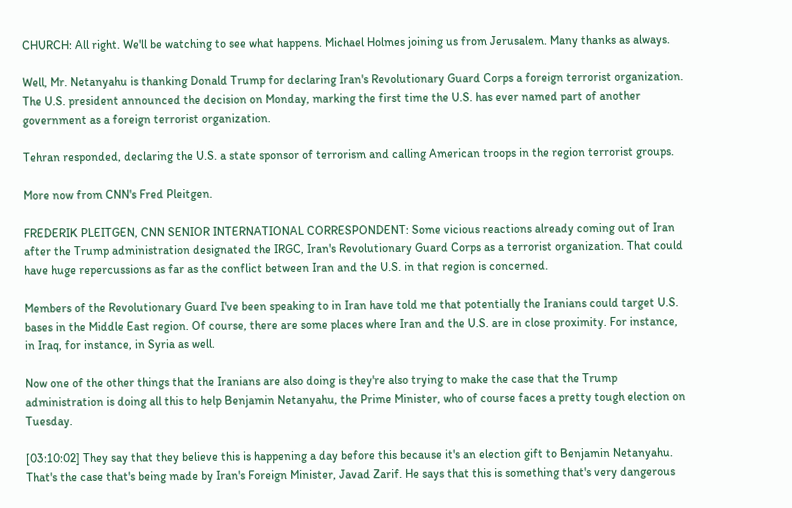CHURCH: All right. We'll be watching to see what happens. Michael Holmes joining us from Jerusalem. Many thanks as always.

Well, Mr. Netanyahu is thanking Donald Trump for declaring Iran's Revolutionary Guard Corps a foreign terrorist organization. The U.S. president announced the decision on Monday, marking the first time the U.S. has ever named part of another government as a foreign terrorist organization.

Tehran responded, declaring the U.S. a state sponsor of terrorism and calling American troops in the region terrorist groups.

More now from CNN's Fred Pleitgen.

FREDERIK PLEITGEN, CNN SENIOR INTERNATIONAL CORRESPONDENT: Some vicious reactions already coming out of Iran after the Trump administration designated the IRGC, Iran's Revolutionary Guard Corps as a terrorist organization. That could have huge repercussions as far as the conflict between Iran and the U.S. in that region is concerned.

Members of the Revolutionary Guard I've been speaking to in Iran have told me that potentially the Iranians could target U.S. bases in the Middle East region. Of course, there are some places where Iran and the U.S. are in close proximity. For instance, in Iraq, for instance, in Syria as well.

Now one of the other things that the Iranians are also doing is they're also trying to make the case that the Trump administration is doing all this to help Benjamin Netanyahu, the Prime Minister, who of course faces a pretty tough election on Tuesday.

[03:10:02] They say that they believe this is happening a day before this because it's an election gift to Benjamin Netanyahu. That's the case that's being made by Iran's Foreign Minister, Javad Zarif. He says that this is something that's very dangerous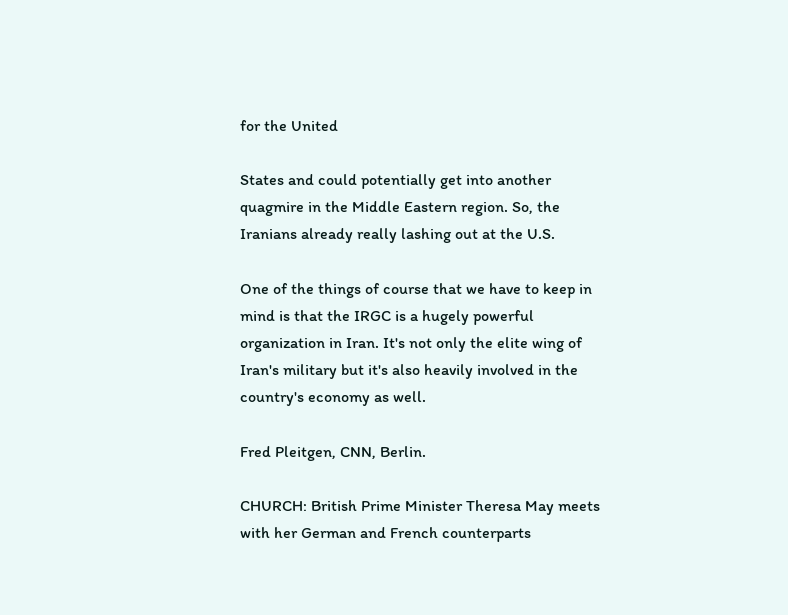for the United

States and could potentially get into another quagmire in the Middle Eastern region. So, the Iranians already really lashing out at the U.S.

One of the things of course that we have to keep in mind is that the IRGC is a hugely powerful organization in Iran. It's not only the elite wing of Iran's military but it's also heavily involved in the country's economy as well.

Fred Pleitgen, CNN, Berlin.

CHURCH: British Prime Minister Theresa May meets with her German and French counterparts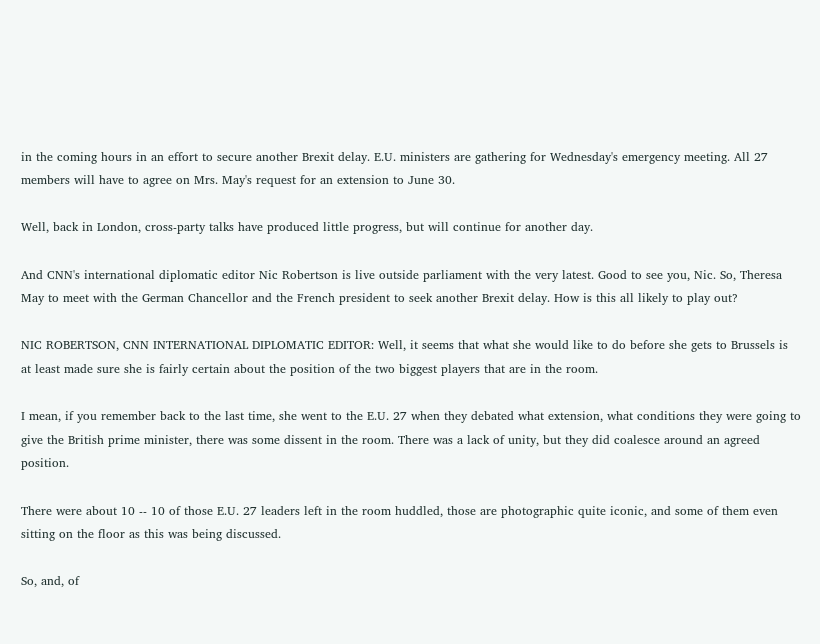in the coming hours in an effort to secure another Brexit delay. E.U. ministers are gathering for Wednesday's emergency meeting. All 27 members will have to agree on Mrs. May's request for an extension to June 30.

Well, back in London, cross-party talks have produced little progress, but will continue for another day.

And CNN's international diplomatic editor Nic Robertson is live outside parliament with the very latest. Good to see you, Nic. So, Theresa May to meet with the German Chancellor and the French president to seek another Brexit delay. How is this all likely to play out?

NIC ROBERTSON, CNN INTERNATIONAL DIPLOMATIC EDITOR: Well, it seems that what she would like to do before she gets to Brussels is at least made sure she is fairly certain about the position of the two biggest players that are in the room.

I mean, if you remember back to the last time, she went to the E.U. 27 when they debated what extension, what conditions they were going to give the British prime minister, there was some dissent in the room. There was a lack of unity, but they did coalesce around an agreed position.

There were about 10 -- 10 of those E.U. 27 leaders left in the room huddled, those are photographic quite iconic, and some of them even sitting on the floor as this was being discussed.

So, and, of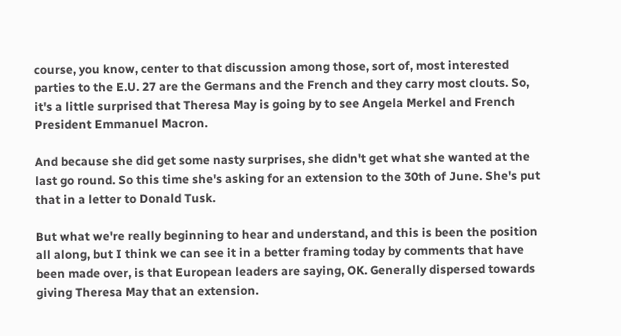course, you know, center to that discussion among those, sort of, most interested parties to the E.U. 27 are the Germans and the French and they carry most clouts. So, it's a little surprised that Theresa May is going by to see Angela Merkel and French President Emmanuel Macron.

And because she did get some nasty surprises, she didn't get what she wanted at the last go round. So this time she's asking for an extension to the 30th of June. She's put that in a letter to Donald Tusk.

But what we're really beginning to hear and understand, and this is been the position all along, but I think we can see it in a better framing today by comments that have been made over, is that European leaders are saying, OK. Generally dispersed towards giving Theresa May that an extension.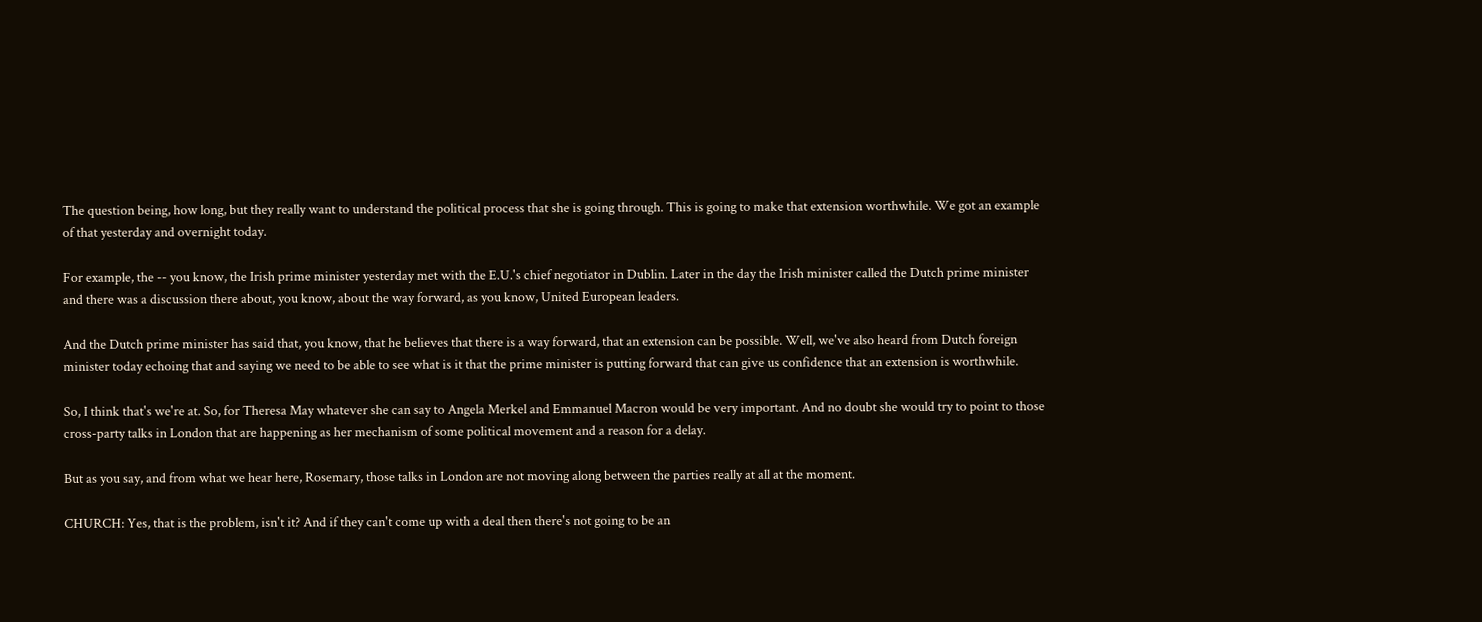The question being, how long, but they really want to understand the political process that she is going through. This is going to make that extension worthwhile. We got an example of that yesterday and overnight today.

For example, the -- you know, the Irish prime minister yesterday met with the E.U.'s chief negotiator in Dublin. Later in the day the Irish minister called the Dutch prime minister and there was a discussion there about, you know, about the way forward, as you know, United European leaders.

And the Dutch prime minister has said that, you know, that he believes that there is a way forward, that an extension can be possible. Well, we've also heard from Dutch foreign minister today echoing that and saying we need to be able to see what is it that the prime minister is putting forward that can give us confidence that an extension is worthwhile.

So, I think that's we're at. So, for Theresa May whatever she can say to Angela Merkel and Emmanuel Macron would be very important. And no doubt she would try to point to those cross-party talks in London that are happening as her mechanism of some political movement and a reason for a delay.

But as you say, and from what we hear here, Rosemary, those talks in London are not moving along between the parties really at all at the moment.

CHURCH: Yes, that is the problem, isn't it? And if they can't come up with a deal then there's not going to be an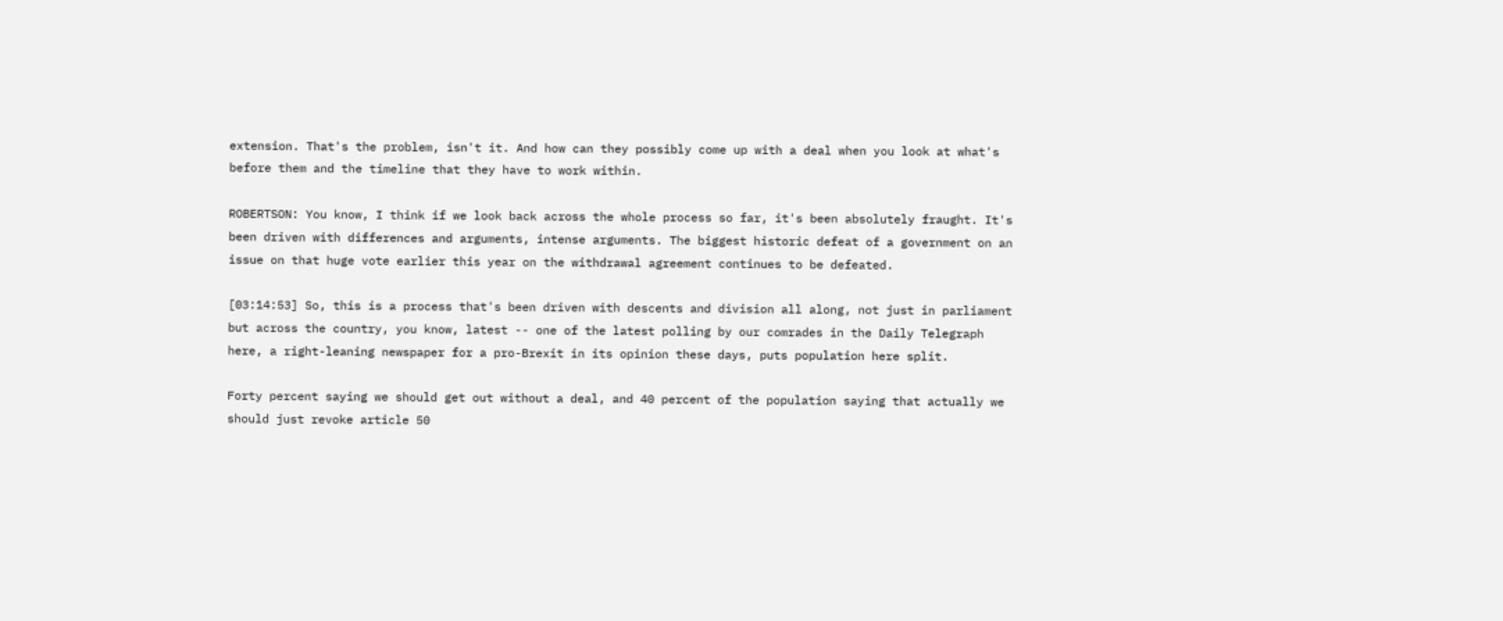extension. That's the problem, isn't it. And how can they possibly come up with a deal when you look at what's before them and the timeline that they have to work within.

ROBERTSON: You know, I think if we look back across the whole process so far, it's been absolutely fraught. It's been driven with differences and arguments, intense arguments. The biggest historic defeat of a government on an issue on that huge vote earlier this year on the withdrawal agreement continues to be defeated.

[03:14:53] So, this is a process that's been driven with descents and division all along, not just in parliament but across the country, you know, latest -- one of the latest polling by our comrades in the Daily Telegraph here, a right-leaning newspaper for a pro-Brexit in its opinion these days, puts population here split.

Forty percent saying we should get out without a deal, and 40 percent of the population saying that actually we should just revoke article 50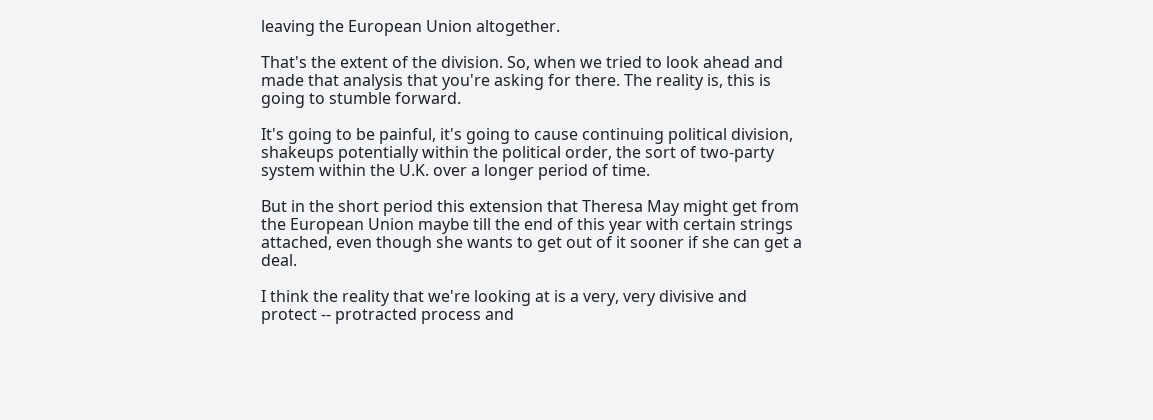leaving the European Union altogether.

That's the extent of the division. So, when we tried to look ahead and made that analysis that you're asking for there. The reality is, this is going to stumble forward.

It's going to be painful, it's going to cause continuing political division, shakeups potentially within the political order, the sort of two-party system within the U.K. over a longer period of time.

But in the short period this extension that Theresa May might get from the European Union maybe till the end of this year with certain strings attached, even though she wants to get out of it sooner if she can get a deal.

I think the reality that we're looking at is a very, very divisive and protect -- protracted process and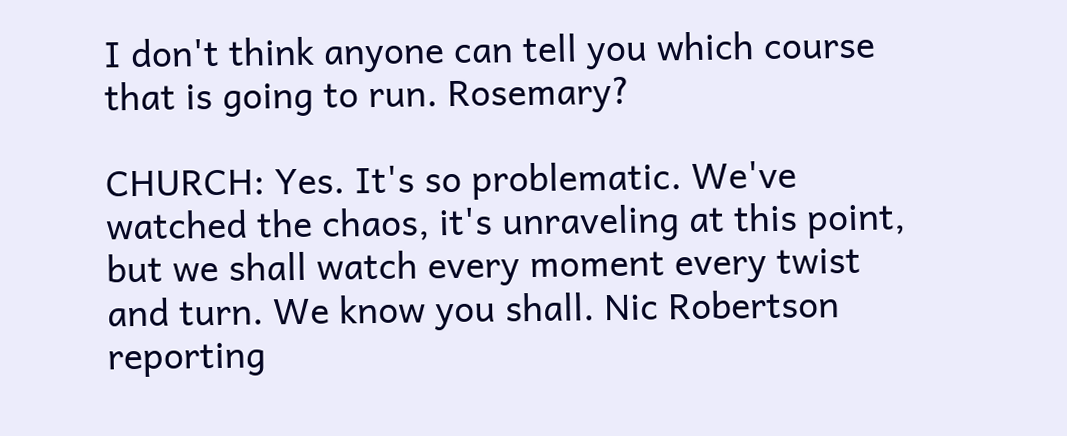I don't think anyone can tell you which course that is going to run. Rosemary?

CHURCH: Yes. It's so problematic. We've watched the chaos, it's unraveling at this point, but we shall watch every moment every twist and turn. We know you shall. Nic Robertson reporting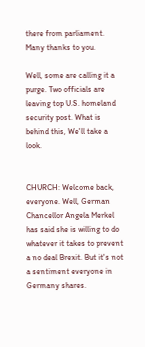there from parliament. Many thanks to you.

Well, some are calling it a purge. Two officials are leaving top U.S. homeland security post. What is behind this, We'll take a look.


CHURCH: Welcome back, everyone. Well, German Chancellor Angela Merkel has said she is willing to do whatever it takes to prevent a no deal Brexit. But it's not a sentiment everyone in Germany shares.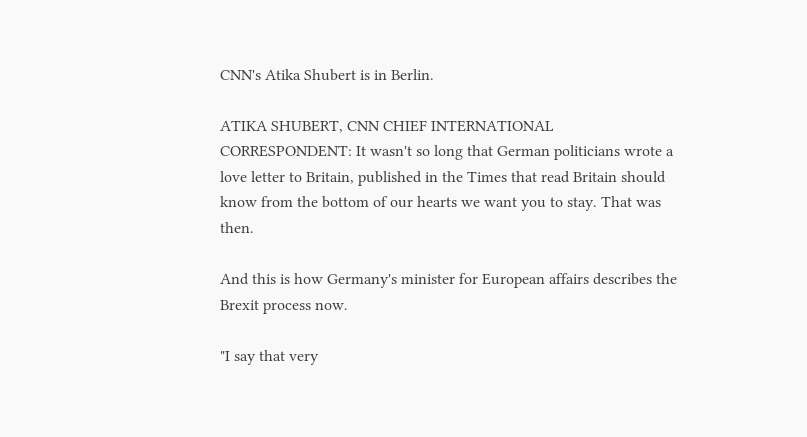CNN's Atika Shubert is in Berlin.

ATIKA SHUBERT, CNN CHIEF INTERNATIONAL CORRESPONDENT: It wasn't so long that German politicians wrote a love letter to Britain, published in the Times that read Britain should know from the bottom of our hearts we want you to stay. That was then.

And this is how Germany's minister for European affairs describes the Brexit process now.

"I say that very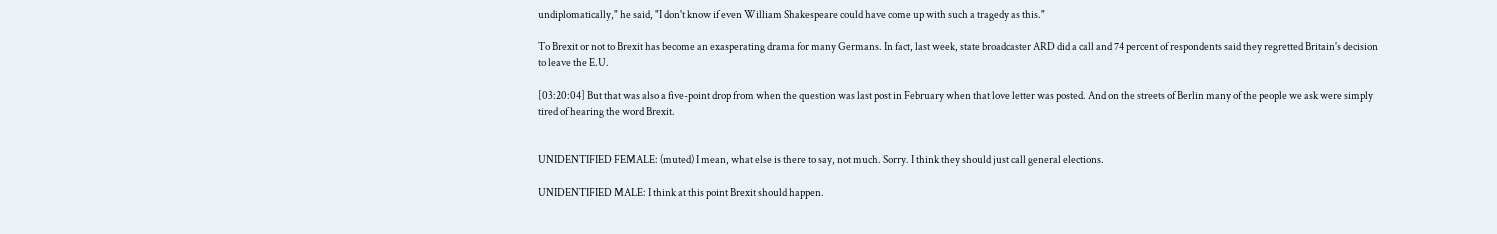undiplomatically," he said, "I don't know if even William Shakespeare could have come up with such a tragedy as this."

To Brexit or not to Brexit has become an exasperating drama for many Germans. In fact, last week, state broadcaster ARD did a call and 74 percent of respondents said they regretted Britain's decision to leave the E.U.

[03:20:04] But that was also a five-point drop from when the question was last post in February when that love letter was posted. And on the streets of Berlin many of the people we ask were simply tired of hearing the word Brexit.


UNIDENTIFIED FEMALE: (muted) I mean, what else is there to say, not much. Sorry. I think they should just call general elections.

UNIDENTIFIED MALE: I think at this point Brexit should happen.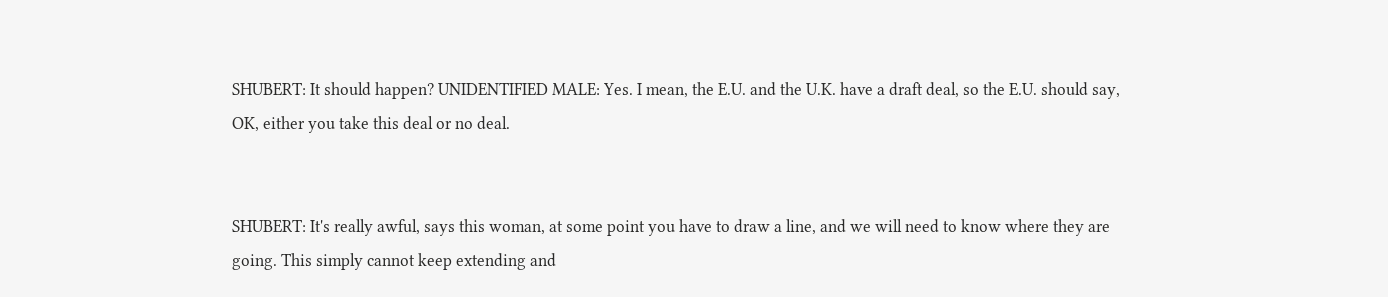SHUBERT: It should happen? UNIDENTIFIED MALE: Yes. I mean, the E.U. and the U.K. have a draft deal, so the E.U. should say, OK, either you take this deal or no deal.


SHUBERT: It's really awful, says this woman, at some point you have to draw a line, and we will need to know where they are going. This simply cannot keep extending and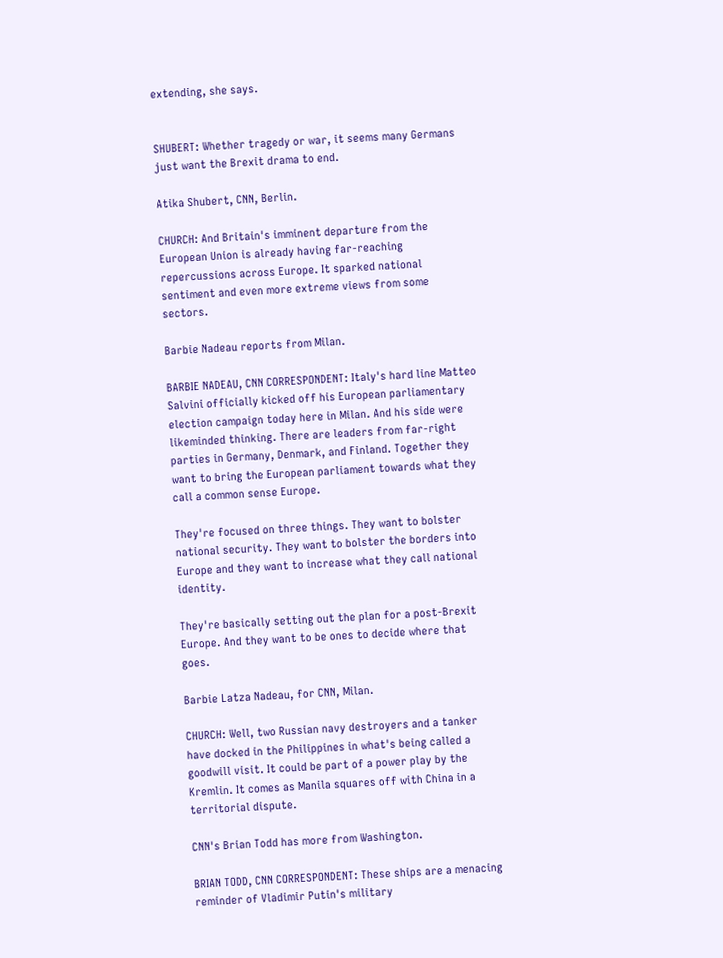extending, she says.


SHUBERT: Whether tragedy or war, it seems many Germans just want the Brexit drama to end.

Atika Shubert, CNN, Berlin.

CHURCH: And Britain's imminent departure from the European Union is already having far-reaching repercussions across Europe. It sparked national sentiment and even more extreme views from some sectors.

Barbie Nadeau reports from Milan.

BARBIE NADEAU, CNN CORRESPONDENT: Italy's hard line Matteo Salvini officially kicked off his European parliamentary election campaign today here in Milan. And his side were likeminded thinking. There are leaders from far-right parties in Germany, Denmark, and Finland. Together they want to bring the European parliament towards what they call a common sense Europe.

They're focused on three things. They want to bolster national security. They want to bolster the borders into Europe and they want to increase what they call national identity.

They're basically setting out the plan for a post-Brexit Europe. And they want to be ones to decide where that goes.

Barbie Latza Nadeau, for CNN, Milan.

CHURCH: Well, two Russian navy destroyers and a tanker have docked in the Philippines in what's being called a goodwill visit. It could be part of a power play by the Kremlin. It comes as Manila squares off with China in a territorial dispute.

CNN's Brian Todd has more from Washington.

BRIAN TODD, CNN CORRESPONDENT: These ships are a menacing reminder of Vladimir Putin's military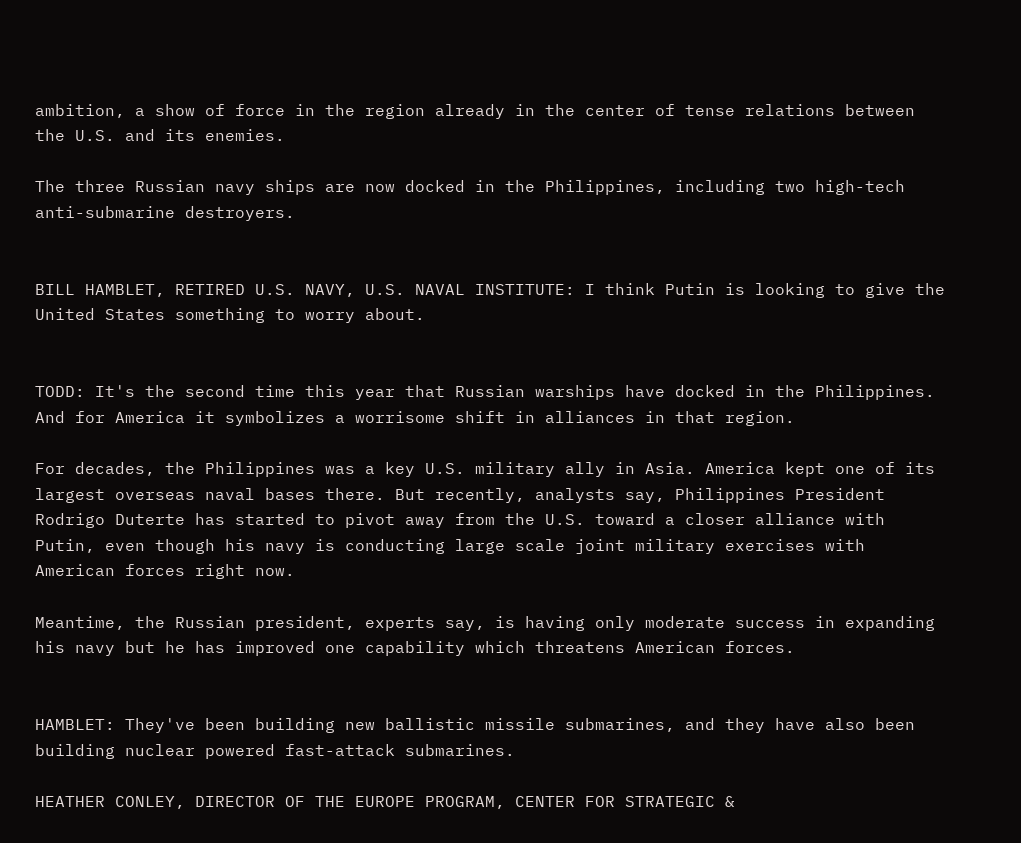ambition, a show of force in the region already in the center of tense relations between the U.S. and its enemies.

The three Russian navy ships are now docked in the Philippines, including two high-tech anti-submarine destroyers.


BILL HAMBLET, RETIRED U.S. NAVY, U.S. NAVAL INSTITUTE: I think Putin is looking to give the United States something to worry about.


TODD: It's the second time this year that Russian warships have docked in the Philippines. And for America it symbolizes a worrisome shift in alliances in that region.

For decades, the Philippines was a key U.S. military ally in Asia. America kept one of its largest overseas naval bases there. But recently, analysts say, Philippines President Rodrigo Duterte has started to pivot away from the U.S. toward a closer alliance with Putin, even though his navy is conducting large scale joint military exercises with American forces right now.

Meantime, the Russian president, experts say, is having only moderate success in expanding his navy but he has improved one capability which threatens American forces.


HAMBLET: They've been building new ballistic missile submarines, and they have also been building nuclear powered fast-attack submarines.

HEATHER CONLEY, DIRECTOR OF THE EUROPE PROGRAM, CENTER FOR STRATEGIC &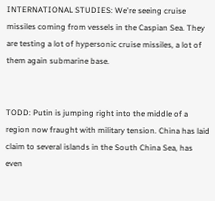INTERNATIONAL STUDIES: We're seeing cruise missiles coming from vessels in the Caspian Sea. They are testing a lot of hypersonic cruise missiles, a lot of them again submarine base.


TODD: Putin is jumping right into the middle of a region now fraught with military tension. China has laid claim to several islands in the South China Sea, has even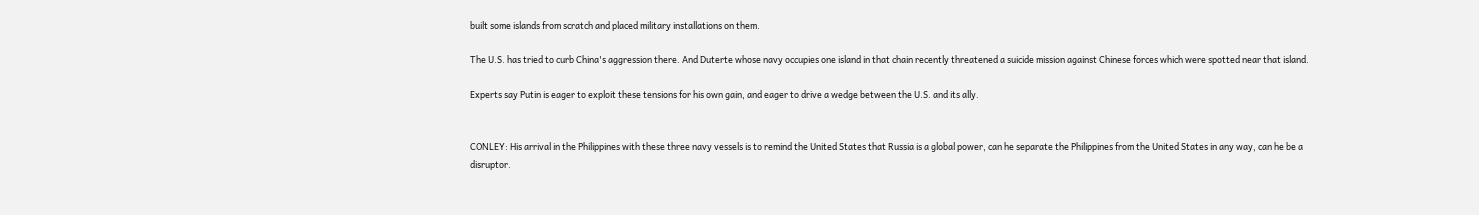built some islands from scratch and placed military installations on them.

The U.S. has tried to curb China's aggression there. And Duterte whose navy occupies one island in that chain recently threatened a suicide mission against Chinese forces which were spotted near that island.

Experts say Putin is eager to exploit these tensions for his own gain, and eager to drive a wedge between the U.S. and its ally.


CONLEY: His arrival in the Philippines with these three navy vessels is to remind the United States that Russia is a global power, can he separate the Philippines from the United States in any way, can he be a disruptor.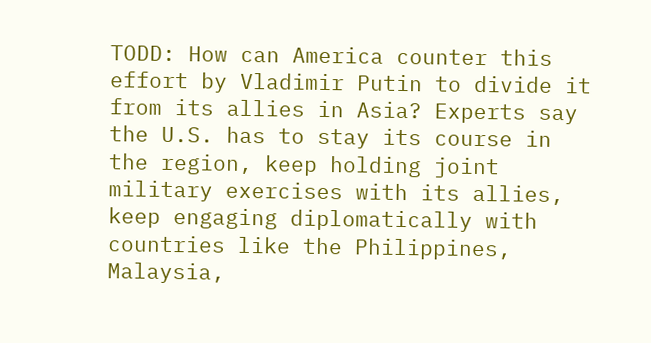TODD: How can America counter this effort by Vladimir Putin to divide it from its allies in Asia? Experts say the U.S. has to stay its course in the region, keep holding joint military exercises with its allies, keep engaging diplomatically with countries like the Philippines, Malaysia,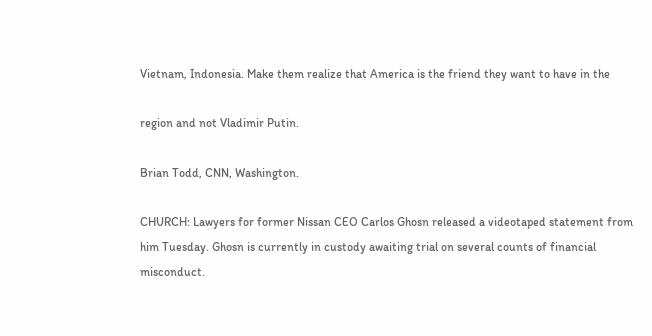Vietnam, Indonesia. Make them realize that America is the friend they want to have in the

region and not Vladimir Putin.

Brian Todd, CNN, Washington.

CHURCH: Lawyers for former Nissan CEO Carlos Ghosn released a videotaped statement from him Tuesday. Ghosn is currently in custody awaiting trial on several counts of financial misconduct.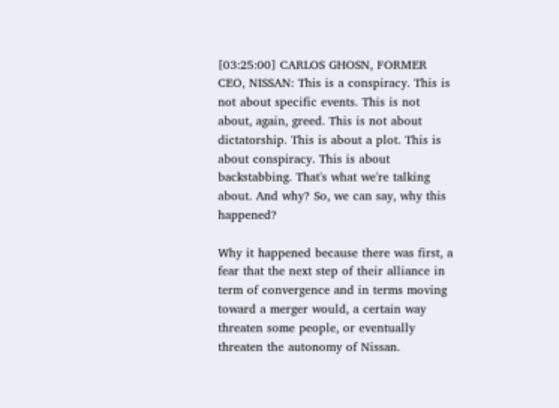[03:25:00] CARLOS GHOSN, FORMER CEO, NISSAN: This is a conspiracy. This is not about specific events. This is not about, again, greed. This is not about dictatorship. This is about a plot. This is about conspiracy. This is about backstabbing. That's what we're talking about. And why? So, we can say, why this happened?

Why it happened because there was first, a fear that the next step of their alliance in term of convergence and in terms moving toward a merger would, a certain way threaten some people, or eventually threaten the autonomy of Nissan.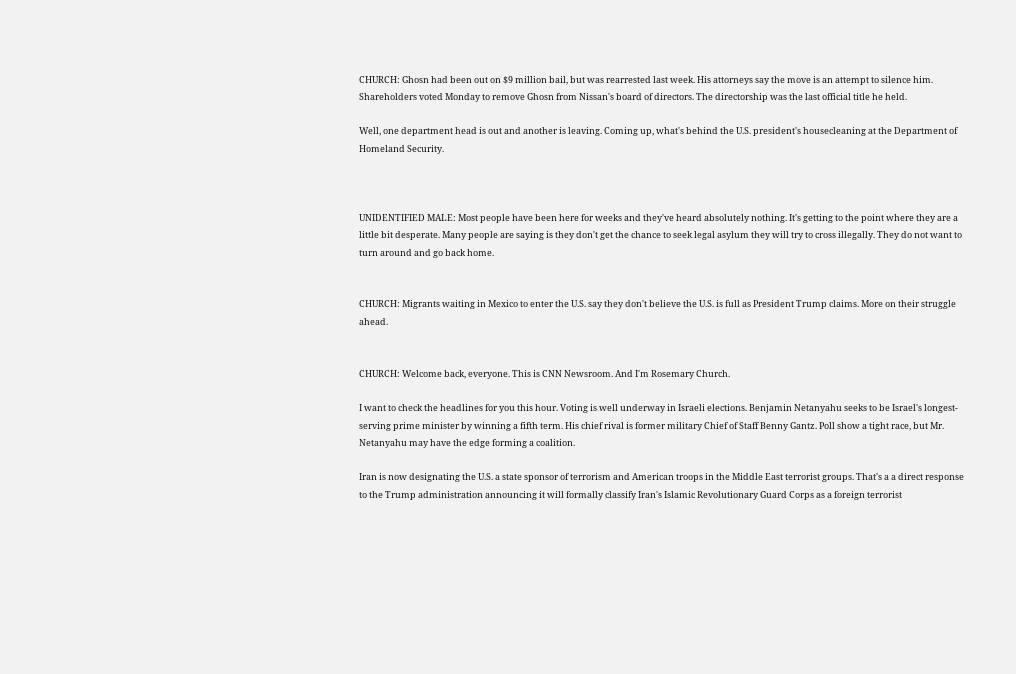CHURCH: Ghosn had been out on $9 million bail, but was rearrested last week. His attorneys say the move is an attempt to silence him. Shareholders voted Monday to remove Ghosn from Nissan's board of directors. The directorship was the last official title he held.

Well, one department head is out and another is leaving. Coming up, what's behind the U.S. president's housecleaning at the Department of Homeland Security.



UNIDENTIFIED MALE: Most people have been here for weeks and they've heard absolutely nothing. It's getting to the point where they are a little bit desperate. Many people are saying is they don't get the chance to seek legal asylum they will try to cross illegally. They do not want to turn around and go back home.


CHURCH: Migrants waiting in Mexico to enter the U.S. say they don't believe the U.S. is full as President Trump claims. More on their struggle ahead.


CHURCH: Welcome back, everyone. This is CNN Newsroom. And I'm Rosemary Church.

I want to check the headlines for you this hour. Voting is well underway in Israeli elections. Benjamin Netanyahu seeks to be Israel's longest-serving prime minister by winning a fifth term. His chief rival is former military Chief of Staff Benny Gantz. Poll show a tight race, but Mr. Netanyahu may have the edge forming a coalition.

Iran is now designating the U.S. a state sponsor of terrorism and American troops in the Middle East terrorist groups. That's a a direct response to the Trump administration announcing it will formally classify Iran's Islamic Revolutionary Guard Corps as a foreign terrorist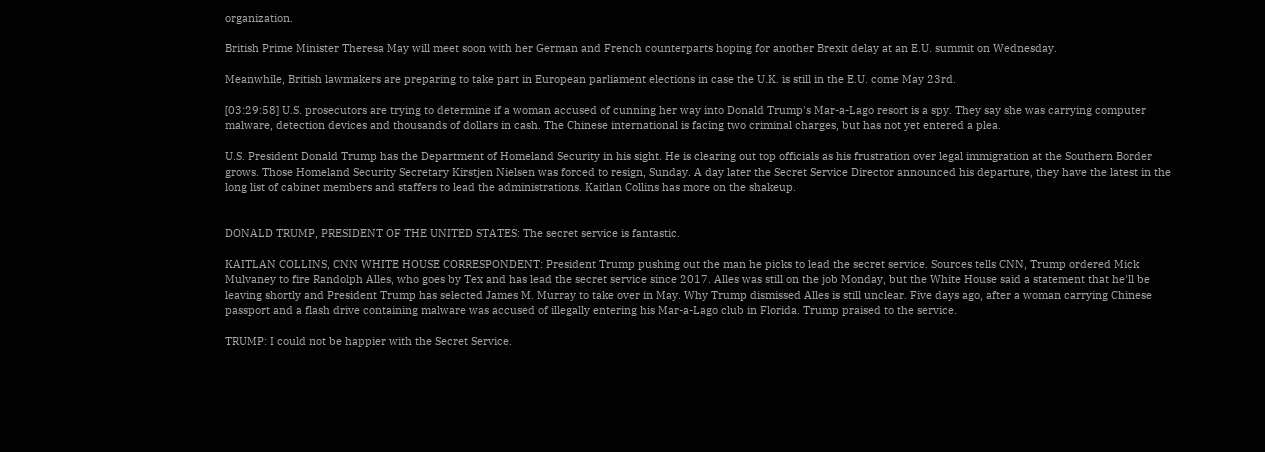organization.

British Prime Minister Theresa May will meet soon with her German and French counterparts hoping for another Brexit delay at an E.U. summit on Wednesday.

Meanwhile, British lawmakers are preparing to take part in European parliament elections in case the U.K. is still in the E.U. come May 23rd.

[03:29:58] U.S. prosecutors are trying to determine if a woman accused of cunning her way into Donald Trump's Mar-a-Lago resort is a spy. They say she was carrying computer malware, detection devices and thousands of dollars in cash. The Chinese international is facing two criminal charges, but has not yet entered a plea.

U.S. President Donald Trump has the Department of Homeland Security in his sight. He is clearing out top officials as his frustration over legal immigration at the Southern Border grows. Those Homeland Security Secretary Kirstjen Nielsen was forced to resign, Sunday. A day later the Secret Service Director announced his departure, they have the latest in the long list of cabinet members and staffers to lead the administrations. Kaitlan Collins has more on the shakeup.


DONALD TRUMP, PRESIDENT OF THE UNITED STATES: The secret service is fantastic.

KAITLAN COLLINS, CNN WHITE HOUSE CORRESPONDENT: President Trump pushing out the man he picks to lead the secret service. Sources tells CNN, Trump ordered Mick Mulvaney to fire Randolph Alles, who goes by Tex and has lead the secret service since 2017. Alles was still on the job Monday, but the White House said a statement that he'll be leaving shortly and President Trump has selected James M. Murray to take over in May. Why Trump dismissed Alles is still unclear. Five days ago, after a woman carrying Chinese passport and a flash drive containing malware was accused of illegally entering his Mar-a-Lago club in Florida. Trump praised to the service.

TRUMP: I could not be happier with the Secret Service.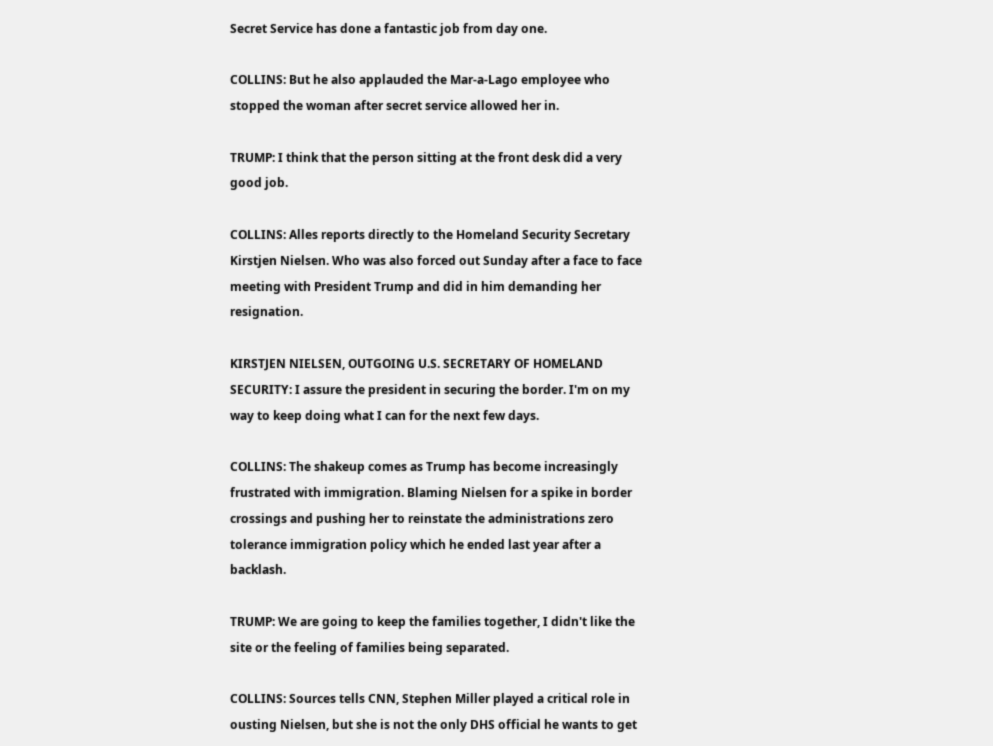Secret Service has done a fantastic job from day one.

COLLINS: But he also applauded the Mar-a-Lago employee who stopped the woman after secret service allowed her in.

TRUMP: I think that the person sitting at the front desk did a very good job.

COLLINS: Alles reports directly to the Homeland Security Secretary Kirstjen Nielsen. Who was also forced out Sunday after a face to face meeting with President Trump and did in him demanding her resignation.

KIRSTJEN NIELSEN, OUTGOING U.S. SECRETARY OF HOMELAND SECURITY: I assure the president in securing the border. I'm on my way to keep doing what I can for the next few days.

COLLINS: The shakeup comes as Trump has become increasingly frustrated with immigration. Blaming Nielsen for a spike in border crossings and pushing her to reinstate the administrations zero tolerance immigration policy which he ended last year after a backlash.

TRUMP: We are going to keep the families together, I didn't like the site or the feeling of families being separated.

COLLINS: Sources tells CNN, Stephen Miller played a critical role in ousting Nielsen, but she is not the only DHS official he wants to get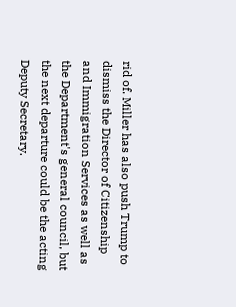rid of. Miller has also push Trump to dismiss the Director of Citizenship and Immigration Services as well as the Department's general council, but the next departure could be the acting Deputy Secretary.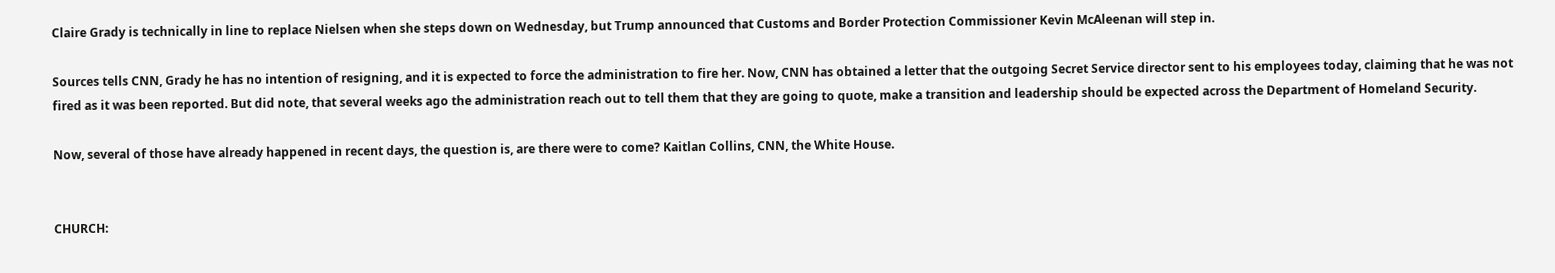Claire Grady is technically in line to replace Nielsen when she steps down on Wednesday, but Trump announced that Customs and Border Protection Commissioner Kevin McAleenan will step in.

Sources tells CNN, Grady he has no intention of resigning, and it is expected to force the administration to fire her. Now, CNN has obtained a letter that the outgoing Secret Service director sent to his employees today, claiming that he was not fired as it was been reported. But did note, that several weeks ago the administration reach out to tell them that they are going to quote, make a transition and leadership should be expected across the Department of Homeland Security.

Now, several of those have already happened in recent days, the question is, are there were to come? Kaitlan Collins, CNN, the White House.


CHURCH: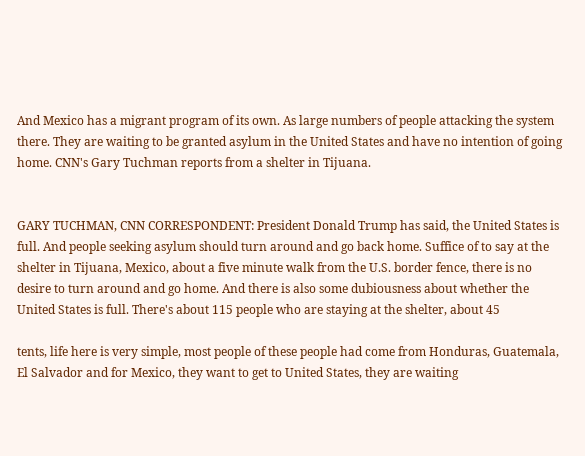And Mexico has a migrant program of its own. As large numbers of people attacking the system there. They are waiting to be granted asylum in the United States and have no intention of going home. CNN's Gary Tuchman reports from a shelter in Tijuana.


GARY TUCHMAN, CNN CORRESPONDENT: President Donald Trump has said, the United States is full. And people seeking asylum should turn around and go back home. Suffice of to say at the shelter in Tijuana, Mexico, about a five minute walk from the U.S. border fence, there is no desire to turn around and go home. And there is also some dubiousness about whether the United States is full. There's about 115 people who are staying at the shelter, about 45

tents, life here is very simple, most people of these people had come from Honduras, Guatemala, El Salvador and for Mexico, they want to get to United States, they are waiting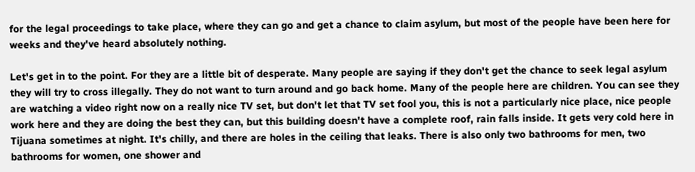for the legal proceedings to take place, where they can go and get a chance to claim asylum, but most of the people have been here for weeks and they've heard absolutely nothing.

Let's get in to the point. For they are a little bit of desperate. Many people are saying if they don't get the chance to seek legal asylum they will try to cross illegally. They do not want to turn around and go back home. Many of the people here are children. You can see they are watching a video right now on a really nice TV set, but don't let that TV set fool you, this is not a particularly nice place, nice people work here and they are doing the best they can, but this building doesn't have a complete roof, rain falls inside. It gets very cold here in Tijuana sometimes at night. It's chilly, and there are holes in the ceiling that leaks. There is also only two bathrooms for men, two bathrooms for women, one shower and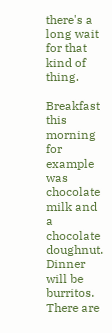there's a long wait for that kind of thing.

Breakfast this morning for example was chocolate milk and a chocolate doughnut. Dinner will be burritos. There are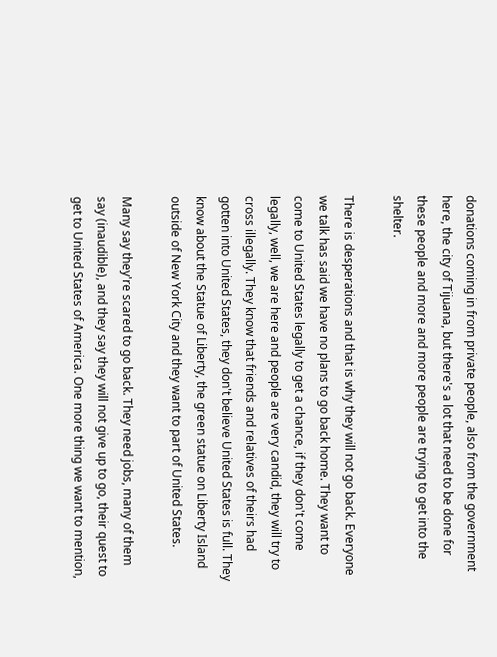donations coming in from private people, also from the government here, the city of Tijuana, but there's a lot that need to be done for these people and more and more people are trying to get into the shelter.

There is desperations and that is why they will not go back. Everyone we talk has said we have no plans to go back home. They want to come to United States legally to get a chance, if they don't come legally, well, we are here and people are very candid, they will try to cross illegally. They know that friends and relatives of theirs had gotten into United States, they don't believe United States is full. They know about the Statue of Liberty, the green statue on Liberty Island outside of New York City and they want to part of United States.

Many say they're scared to go back. They need jobs, many of them say (inaudible), and they say they will not give up to go, their quest to get to United States of America. One more thing we want to mention,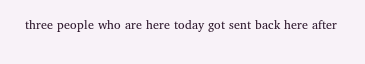three people who are here today got sent back here after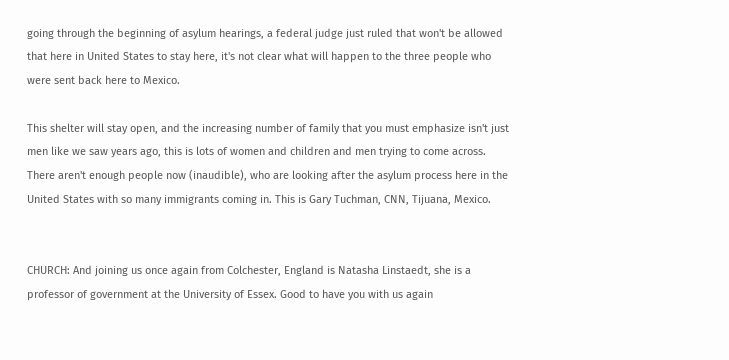going through the beginning of asylum hearings, a federal judge just ruled that won't be allowed that here in United States to stay here, it's not clear what will happen to the three people who were sent back here to Mexico.

This shelter will stay open, and the increasing number of family that you must emphasize isn't just men like we saw years ago, this is lots of women and children and men trying to come across. There aren't enough people now (inaudible), who are looking after the asylum process here in the United States with so many immigrants coming in. This is Gary Tuchman, CNN, Tijuana, Mexico.


CHURCH: And joining us once again from Colchester, England is Natasha Linstaedt, she is a professor of government at the University of Essex. Good to have you with us again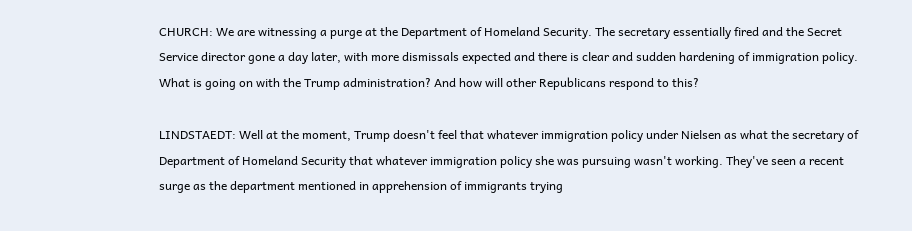CHURCH: We are witnessing a purge at the Department of Homeland Security. The secretary essentially fired and the Secret Service director gone a day later, with more dismissals expected and there is clear and sudden hardening of immigration policy. What is going on with the Trump administration? And how will other Republicans respond to this?

LINDSTAEDT: Well at the moment, Trump doesn't feel that whatever immigration policy under Nielsen as what the secretary of Department of Homeland Security that whatever immigration policy she was pursuing wasn't working. They've seen a recent surge as the department mentioned in apprehension of immigrants trying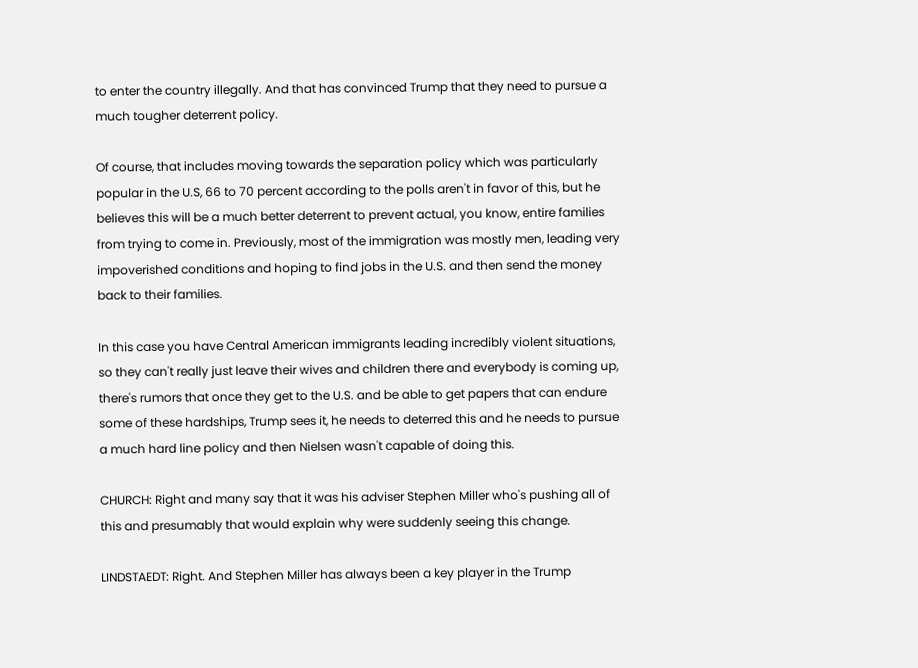to enter the country illegally. And that has convinced Trump that they need to pursue a much tougher deterrent policy.

Of course, that includes moving towards the separation policy which was particularly popular in the U.S, 66 to 70 percent according to the polls aren't in favor of this, but he believes this will be a much better deterrent to prevent actual, you know, entire families from trying to come in. Previously, most of the immigration was mostly men, leading very impoverished conditions and hoping to find jobs in the U.S. and then send the money back to their families.

In this case you have Central American immigrants leading incredibly violent situations, so they can't really just leave their wives and children there and everybody is coming up, there's rumors that once they get to the U.S. and be able to get papers that can endure some of these hardships, Trump sees it, he needs to deterred this and he needs to pursue a much hard line policy and then Nielsen wasn't capable of doing this.

CHURCH: Right and many say that it was his adviser Stephen Miller who's pushing all of this and presumably that would explain why were suddenly seeing this change.

LINDSTAEDT: Right. And Stephen Miller has always been a key player in the Trump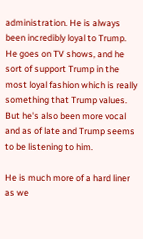administration. He is always been incredibly loyal to Trump. He goes on TV shows, and he sort of support Trump in the most loyal fashion which is really something that Trump values. But he's also been more vocal and as of late and Trump seems to be listening to him.

He is much more of a hard liner as we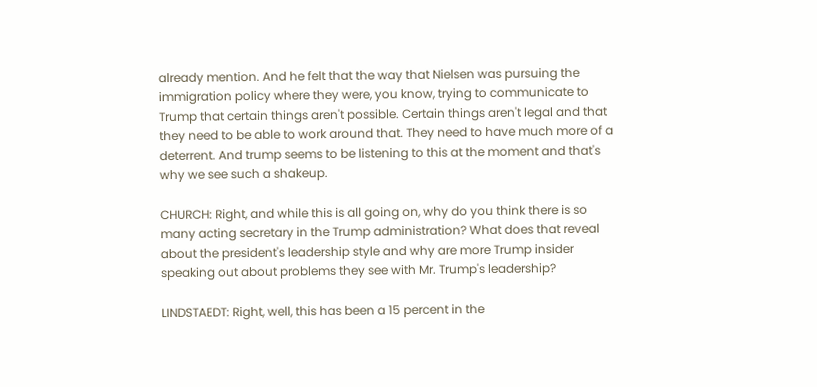already mention. And he felt that the way that Nielsen was pursuing the immigration policy where they were, you know, trying to communicate to Trump that certain things aren't possible. Certain things aren't legal and that they need to be able to work around that. They need to have much more of a deterrent. And trump seems to be listening to this at the moment and that's why we see such a shakeup.

CHURCH: Right, and while this is all going on, why do you think there is so many acting secretary in the Trump administration? What does that reveal about the president's leadership style and why are more Trump insider speaking out about problems they see with Mr. Trump's leadership?

LINDSTAEDT: Right, well, this has been a 15 percent in the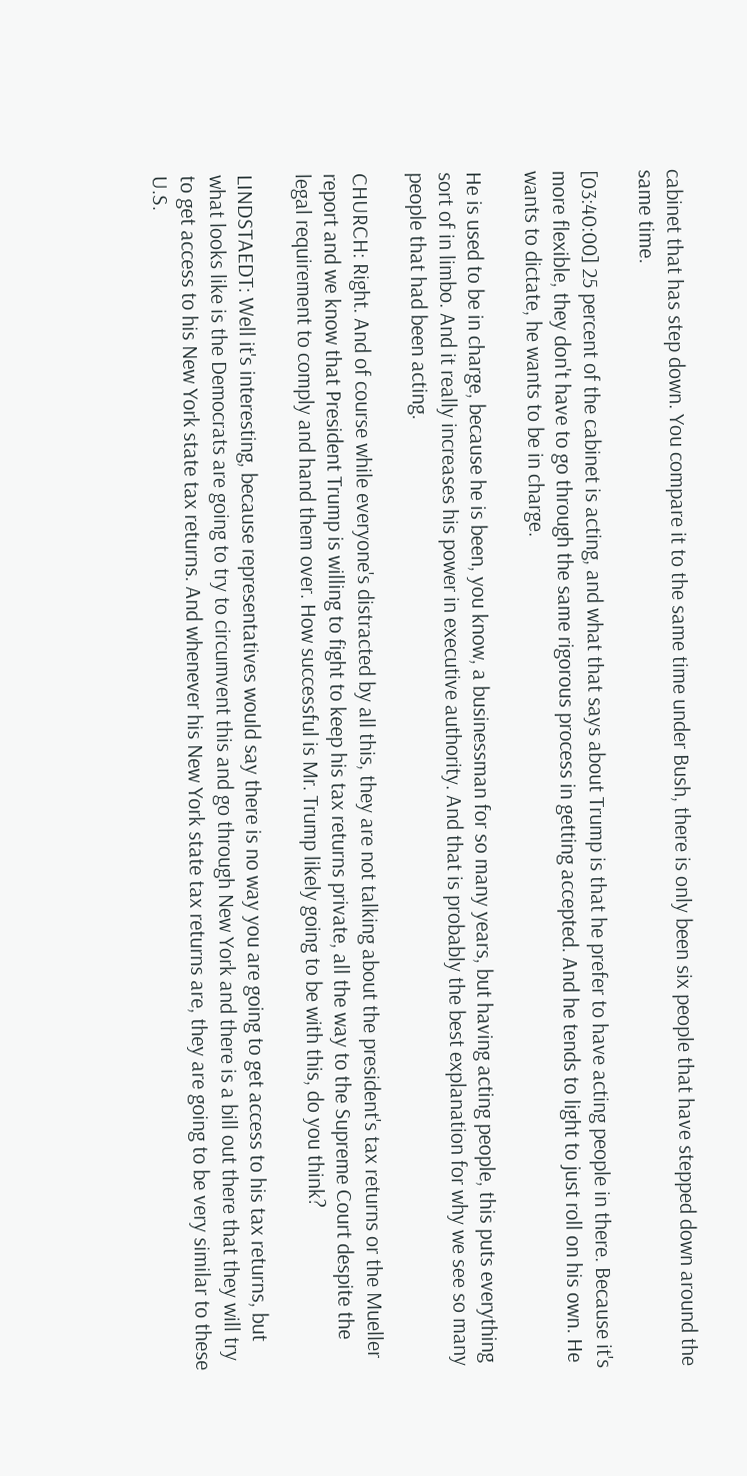cabinet that has step down. You compare it to the same time under Bush, there is only been six people that have stepped down around the same time.

[03:40:00] 25 percent of the cabinet is acting, and what that says about Trump is that he prefer to have acting people in there. Because it's more flexible, they don't have to go through the same rigorous process in getting accepted. And he tends to light to just roll on his own. He wants to dictate, he wants to be in charge.

He is used to be in charge, because he is been, you know, a businessman for so many years, but having acting people, this puts everything sort of in limbo. And it really increases his power in executive authority. And that is probably the best explanation for why we see so many people that had been acting.

CHURCH: Right. And of course while everyone's distracted by all this, they are not talking about the president's tax returns or the Mueller report and we know that President Trump is willing to fight to keep his tax returns private, all the way to the Supreme Court despite the legal requirement to comply and hand them over. How successful is Mr. Trump likely going to be with this, do you think?

LINDSTAEDT: Well it's interesting, because representatives would say there is no way you are going to get access to his tax returns, but what looks like is the Democrats are going to try to circumvent this and go through New York and there is a bill out there that they will try to get access to his New York state tax returns. And whenever his New York state tax returns are, they are going to be very similar to these U.S.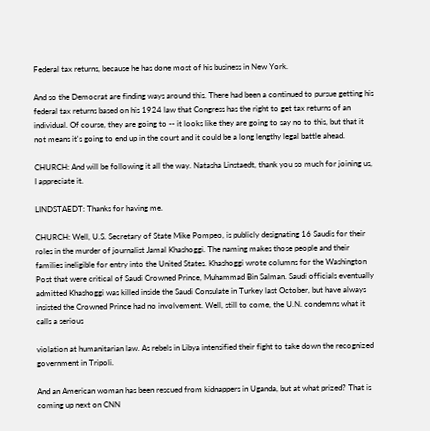Federal tax returns, because he has done most of his business in New York.

And so the Democrat are finding ways around this. There had been a continued to pursue getting his federal tax returns based on his 1924 law that Congress has the right to get tax returns of an individual. Of course, they are going to -- it looks like they are going to say no to this, but that it not means it's going to end up in the court and it could be a long lengthy legal battle ahead.

CHURCH: And will be following it all the way. Natasha Linstaedt, thank you so much for joining us, I appreciate it.

LINDSTAEDT: Thanks for having me.

CHURCH: Well, U.S. Secretary of State Mike Pompeo, is publicly designating 16 Saudis for their roles in the murder of journalist Jamal Khashoggi. The naming makes those people and their families ineligible for entry into the United States. Khashoggi wrote columns for the Washington Post that were critical of Saudi Crowned Prince, Muhammad Bin Salman. Saudi officials eventually admitted Khashoggi was killed inside the Saudi Consulate in Turkey last October, but have always insisted the Crowned Prince had no involvement. Well, still to come, the U.N. condemns what it calls a serious

violation at humanitarian law. As rebels in Libya intensified their fight to take down the recognized government in Tripoli.

And an American woman has been rescued from kidnappers in Uganda, but at what prized? That is coming up next on CNN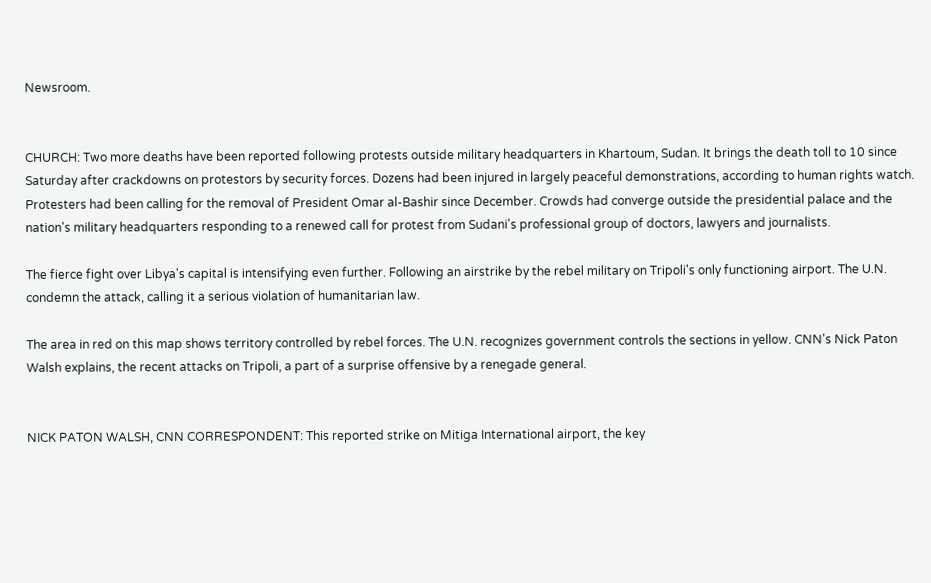Newsroom.


CHURCH: Two more deaths have been reported following protests outside military headquarters in Khartoum, Sudan. It brings the death toll to 10 since Saturday after crackdowns on protestors by security forces. Dozens had been injured in largely peaceful demonstrations, according to human rights watch. Protesters had been calling for the removal of President Omar al-Bashir since December. Crowds had converge outside the presidential palace and the nation's military headquarters responding to a renewed call for protest from Sudani's professional group of doctors, lawyers and journalists.

The fierce fight over Libya's capital is intensifying even further. Following an airstrike by the rebel military on Tripoli's only functioning airport. The U.N. condemn the attack, calling it a serious violation of humanitarian law.

The area in red on this map shows territory controlled by rebel forces. The U.N. recognizes government controls the sections in yellow. CNN's Nick Paton Walsh explains, the recent attacks on Tripoli, a part of a surprise offensive by a renegade general.


NICK PATON WALSH, CNN CORRESPONDENT: This reported strike on Mitiga International airport, the key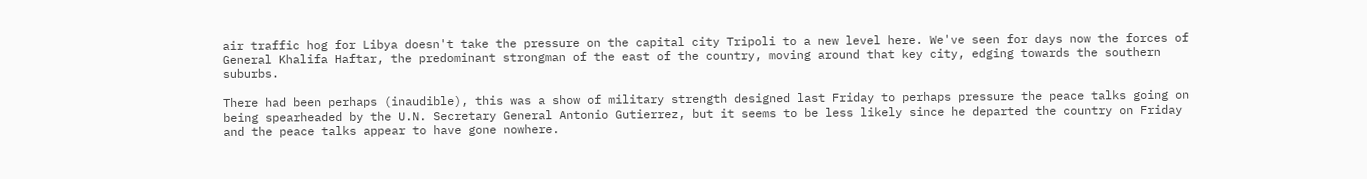air traffic hog for Libya doesn't take the pressure on the capital city Tripoli to a new level here. We've seen for days now the forces of General Khalifa Haftar, the predominant strongman of the east of the country, moving around that key city, edging towards the southern suburbs.

There had been perhaps (inaudible), this was a show of military strength designed last Friday to perhaps pressure the peace talks going on being spearheaded by the U.N. Secretary General Antonio Gutierrez, but it seems to be less likely since he departed the country on Friday and the peace talks appear to have gone nowhere.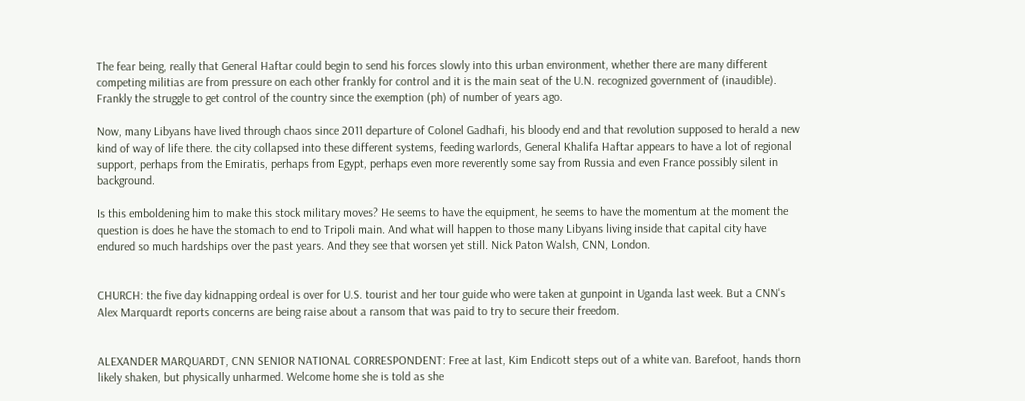The fear being, really that General Haftar could begin to send his forces slowly into this urban environment, whether there are many different competing militias are from pressure on each other frankly for control and it is the main seat of the U.N. recognized government of (inaudible). Frankly the struggle to get control of the country since the exemption (ph) of number of years ago.

Now, many Libyans have lived through chaos since 2011 departure of Colonel Gadhafi, his bloody end and that revolution supposed to herald a new kind of way of life there. the city collapsed into these different systems, feeding warlords, General Khalifa Haftar appears to have a lot of regional support, perhaps from the Emiratis, perhaps from Egypt, perhaps even more reverently some say from Russia and even France possibly silent in background.

Is this emboldening him to make this stock military moves? He seems to have the equipment, he seems to have the momentum at the moment the question is does he have the stomach to end to Tripoli main. And what will happen to those many Libyans living inside that capital city have endured so much hardships over the past years. And they see that worsen yet still. Nick Paton Walsh, CNN, London.


CHURCH: the five day kidnapping ordeal is over for U.S. tourist and her tour guide who were taken at gunpoint in Uganda last week. But a CNN's Alex Marquardt reports concerns are being raise about a ransom that was paid to try to secure their freedom.


ALEXANDER MARQUARDT, CNN SENIOR NATIONAL CORRESPONDENT: Free at last, Kim Endicott steps out of a white van. Barefoot, hands thorn likely shaken, but physically unharmed. Welcome home she is told as she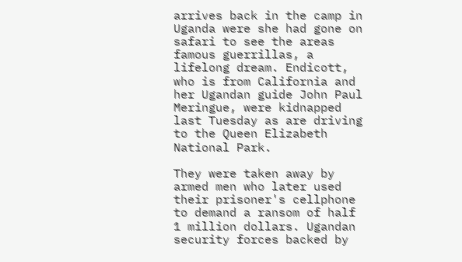arrives back in the camp in Uganda were she had gone on safari to see the areas famous guerrillas, a lifelong dream. Endicott, who is from California and her Ugandan guide John Paul Meringue, were kidnapped last Tuesday as are driving to the Queen Elizabeth National Park.

They were taken away by armed men who later used their prisoner's cellphone to demand a ransom of half 1 million dollars. Ugandan security forces backed by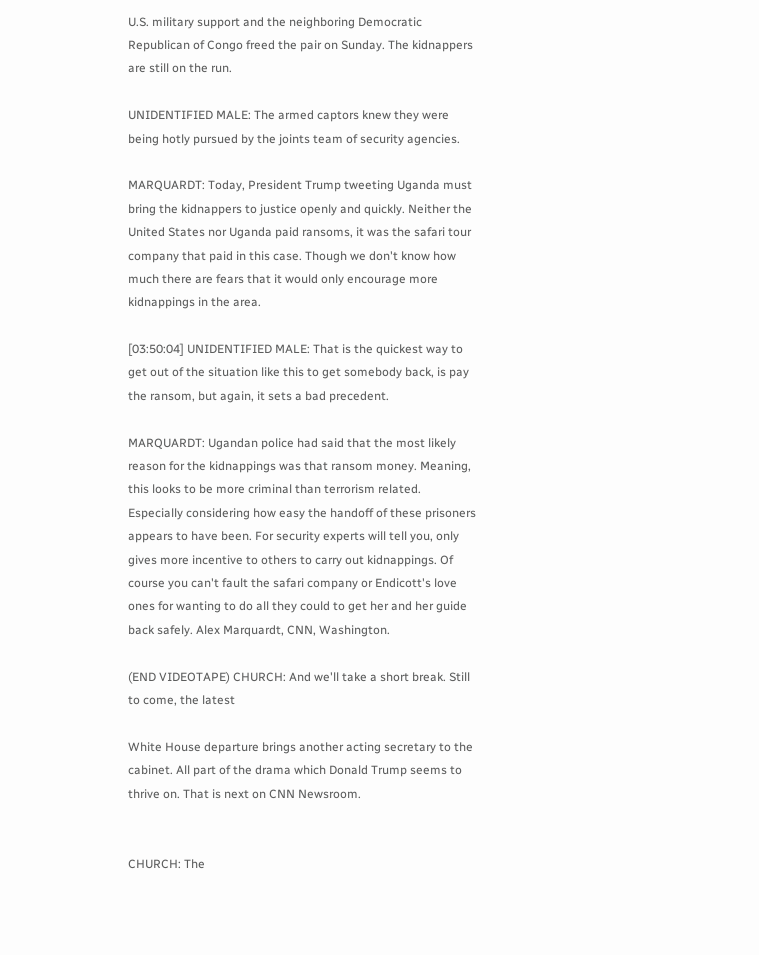U.S. military support and the neighboring Democratic Republican of Congo freed the pair on Sunday. The kidnappers are still on the run.

UNIDENTIFIED MALE: The armed captors knew they were being hotly pursued by the joints team of security agencies.

MARQUARDT: Today, President Trump tweeting Uganda must bring the kidnappers to justice openly and quickly. Neither the United States nor Uganda paid ransoms, it was the safari tour company that paid in this case. Though we don't know how much there are fears that it would only encourage more kidnappings in the area.

[03:50:04] UNIDENTIFIED MALE: That is the quickest way to get out of the situation like this to get somebody back, is pay the ransom, but again, it sets a bad precedent.

MARQUARDT: Ugandan police had said that the most likely reason for the kidnappings was that ransom money. Meaning, this looks to be more criminal than terrorism related. Especially considering how easy the handoff of these prisoners appears to have been. For security experts will tell you, only gives more incentive to others to carry out kidnappings. Of course you can't fault the safari company or Endicott's love ones for wanting to do all they could to get her and her guide back safely. Alex Marquardt, CNN, Washington.

(END VIDEOTAPE) CHURCH: And we'll take a short break. Still to come, the latest

White House departure brings another acting secretary to the cabinet. All part of the drama which Donald Trump seems to thrive on. That is next on CNN Newsroom.


CHURCH: The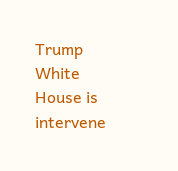Trump White House is intervene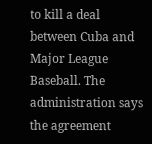to kill a deal between Cuba and Major League Baseball. The administration says the agreement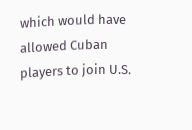which would have allowed Cuban players to join U.S.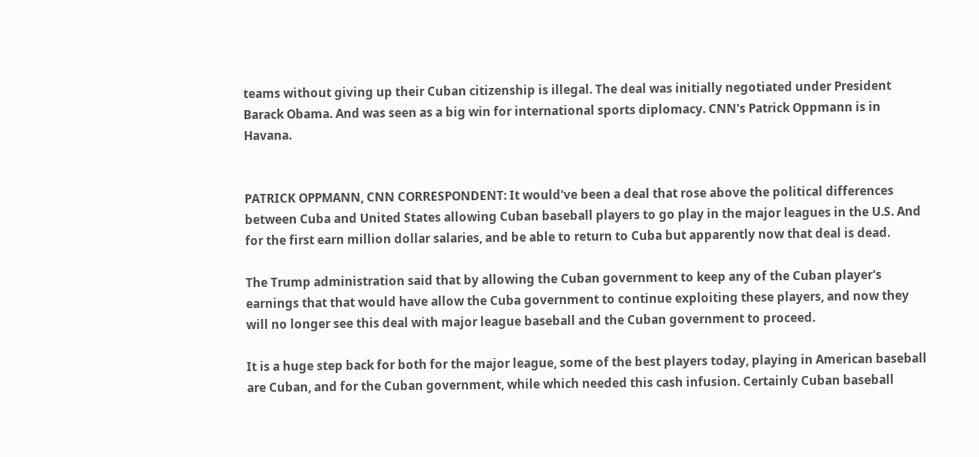teams without giving up their Cuban citizenship is illegal. The deal was initially negotiated under President Barack Obama. And was seen as a big win for international sports diplomacy. CNN's Patrick Oppmann is in Havana.


PATRICK OPPMANN, CNN CORRESPONDENT: It would've been a deal that rose above the political differences between Cuba and United States allowing Cuban baseball players to go play in the major leagues in the U.S. And for the first earn million dollar salaries, and be able to return to Cuba but apparently now that deal is dead.

The Trump administration said that by allowing the Cuban government to keep any of the Cuban player's earnings that that would have allow the Cuba government to continue exploiting these players, and now they will no longer see this deal with major league baseball and the Cuban government to proceed.

It is a huge step back for both for the major league, some of the best players today, playing in American baseball are Cuban, and for the Cuban government, while which needed this cash infusion. Certainly Cuban baseball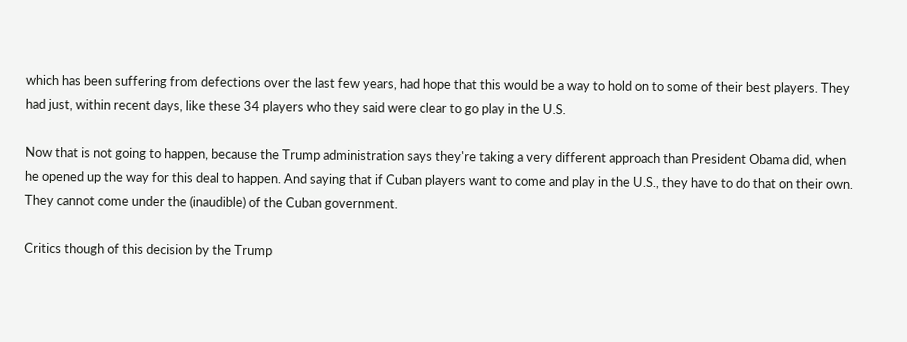which has been suffering from defections over the last few years, had hope that this would be a way to hold on to some of their best players. They had just, within recent days, like these 34 players who they said were clear to go play in the U.S.

Now that is not going to happen, because the Trump administration says they're taking a very different approach than President Obama did, when he opened up the way for this deal to happen. And saying that if Cuban players want to come and play in the U.S., they have to do that on their own. They cannot come under the (inaudible) of the Cuban government.

Critics though of this decision by the Trump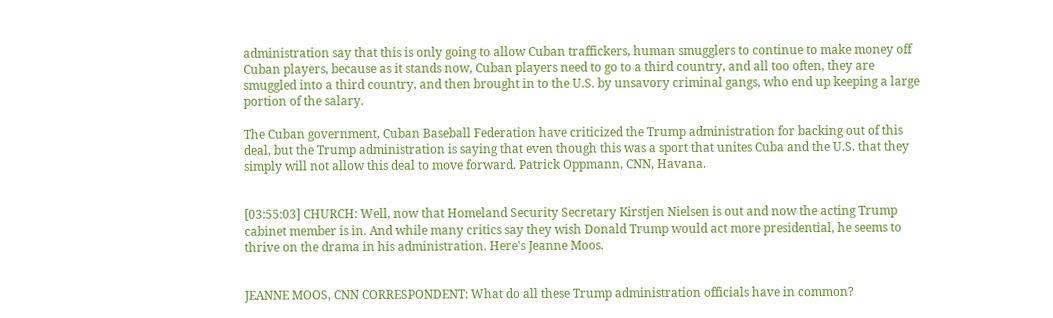administration say that this is only going to allow Cuban traffickers, human smugglers to continue to make money off Cuban players, because as it stands now, Cuban players need to go to a third country, and all too often, they are smuggled into a third country, and then brought in to the U.S. by unsavory criminal gangs, who end up keeping a large portion of the salary.

The Cuban government, Cuban Baseball Federation have criticized the Trump administration for backing out of this deal, but the Trump administration is saying that even though this was a sport that unites Cuba and the U.S. that they simply will not allow this deal to move forward. Patrick Oppmann, CNN, Havana.


[03:55:03] CHURCH: Well, now that Homeland Security Secretary Kirstjen Nielsen is out and now the acting Trump cabinet member is in. And while many critics say they wish Donald Trump would act more presidential, he seems to thrive on the drama in his administration. Here's Jeanne Moos.


JEANNE MOOS, CNN CORRESPONDENT: What do all these Trump administration officials have in common?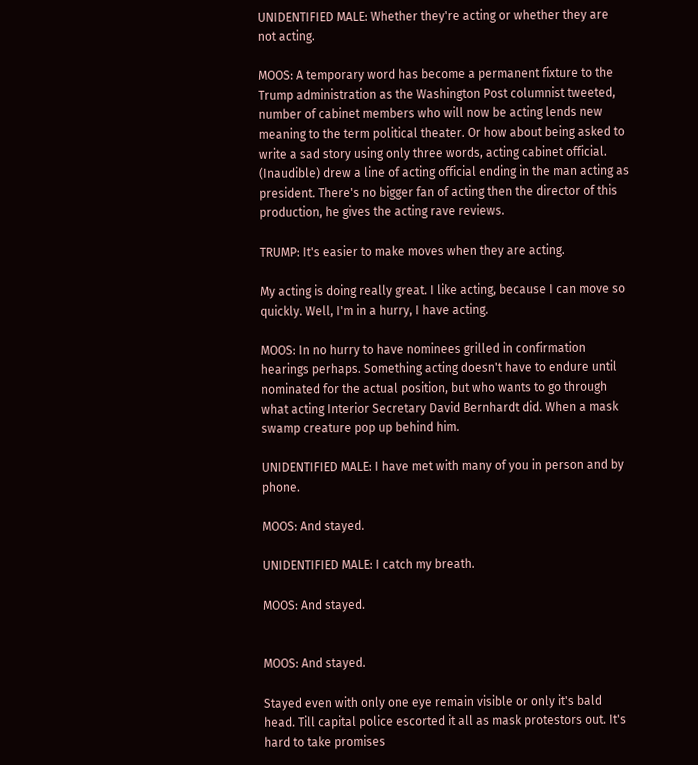UNIDENTIFIED MALE: Whether they're acting or whether they are not acting.

MOOS: A temporary word has become a permanent fixture to the Trump administration as the Washington Post columnist tweeted, number of cabinet members who will now be acting lends new meaning to the term political theater. Or how about being asked to write a sad story using only three words, acting cabinet official. (Inaudible) drew a line of acting official ending in the man acting as president. There's no bigger fan of acting then the director of this production, he gives the acting rave reviews.

TRUMP: It's easier to make moves when they are acting.

My acting is doing really great. I like acting, because I can move so quickly. Well, I'm in a hurry, I have acting.

MOOS: In no hurry to have nominees grilled in confirmation hearings perhaps. Something acting doesn't have to endure until nominated for the actual position, but who wants to go through what acting Interior Secretary David Bernhardt did. When a mask swamp creature pop up behind him.

UNIDENTIFIED MALE: I have met with many of you in person and by phone.

MOOS: And stayed.

UNIDENTIFIED MALE: I catch my breath.

MOOS: And stayed.


MOOS: And stayed.

Stayed even with only one eye remain visible or only it's bald head. Till capital police escorted it all as mask protestors out. It's hard to take promises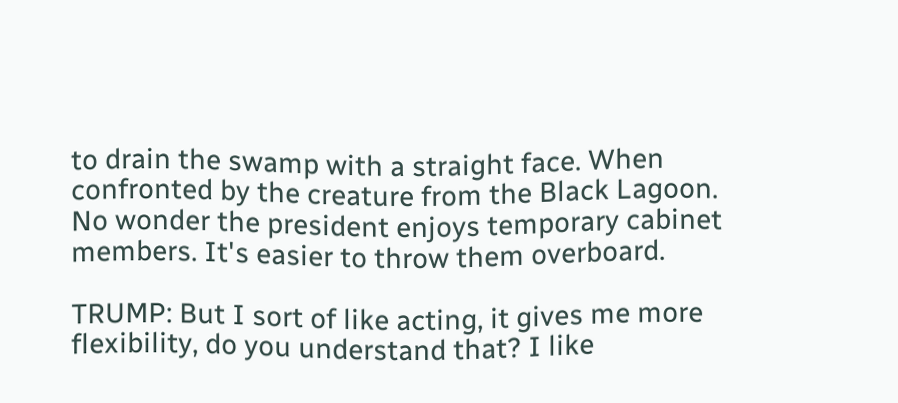to drain the swamp with a straight face. When confronted by the creature from the Black Lagoon. No wonder the president enjoys temporary cabinet members. It's easier to throw them overboard.

TRUMP: But I sort of like acting, it gives me more flexibility, do you understand that? I like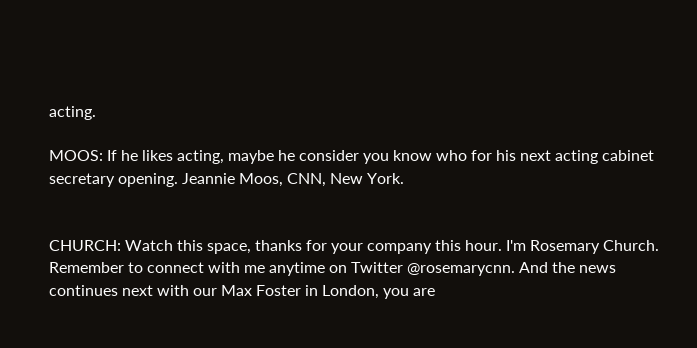acting.

MOOS: If he likes acting, maybe he consider you know who for his next acting cabinet secretary opening. Jeannie Moos, CNN, New York.


CHURCH: Watch this space, thanks for your company this hour. I'm Rosemary Church. Remember to connect with me anytime on Twitter @rosemarycnn. And the news continues next with our Max Foster in London, you are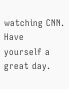watching CNN. Have yourself a great day.